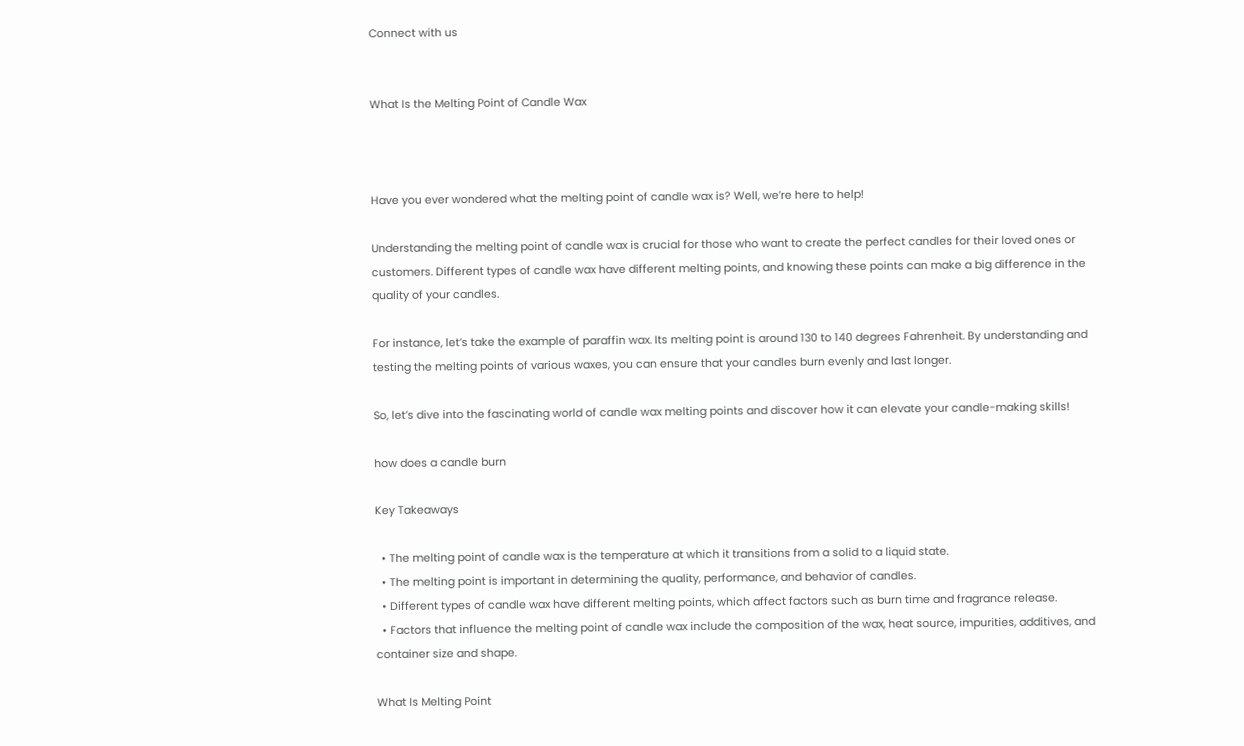Connect with us


What Is the Melting Point of Candle Wax



Have you ever wondered what the melting point of candle wax is? Well, we’re here to help!

Understanding the melting point of candle wax is crucial for those who want to create the perfect candles for their loved ones or customers. Different types of candle wax have different melting points, and knowing these points can make a big difference in the quality of your candles.

For instance, let’s take the example of paraffin wax. Its melting point is around 130 to 140 degrees Fahrenheit. By understanding and testing the melting points of various waxes, you can ensure that your candles burn evenly and last longer.

So, let’s dive into the fascinating world of candle wax melting points and discover how it can elevate your candle-making skills!

how does a candle burn

Key Takeaways

  • The melting point of candle wax is the temperature at which it transitions from a solid to a liquid state.
  • The melting point is important in determining the quality, performance, and behavior of candles.
  • Different types of candle wax have different melting points, which affect factors such as burn time and fragrance release.
  • Factors that influence the melting point of candle wax include the composition of the wax, heat source, impurities, additives, and container size and shape.

What Is Melting Point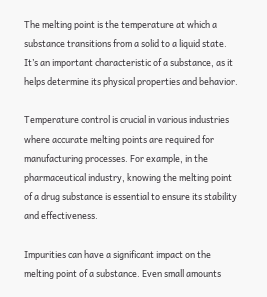The melting point is the temperature at which a substance transitions from a solid to a liquid state. It’s an important characteristic of a substance, as it helps determine its physical properties and behavior.

Temperature control is crucial in various industries where accurate melting points are required for manufacturing processes. For example, in the pharmaceutical industry, knowing the melting point of a drug substance is essential to ensure its stability and effectiveness.

Impurities can have a significant impact on the melting point of a substance. Even small amounts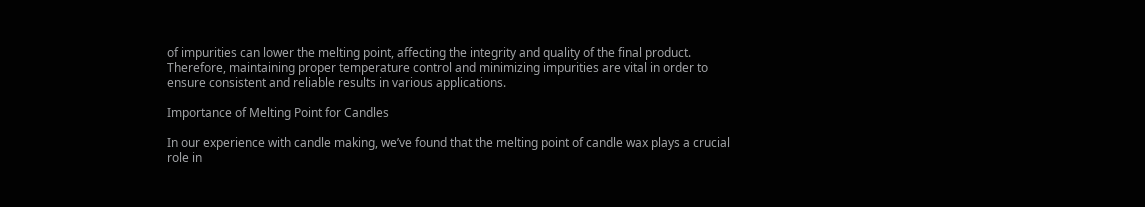of impurities can lower the melting point, affecting the integrity and quality of the final product. Therefore, maintaining proper temperature control and minimizing impurities are vital in order to ensure consistent and reliable results in various applications.

Importance of Melting Point for Candles

In our experience with candle making, we’ve found that the melting point of candle wax plays a crucial role in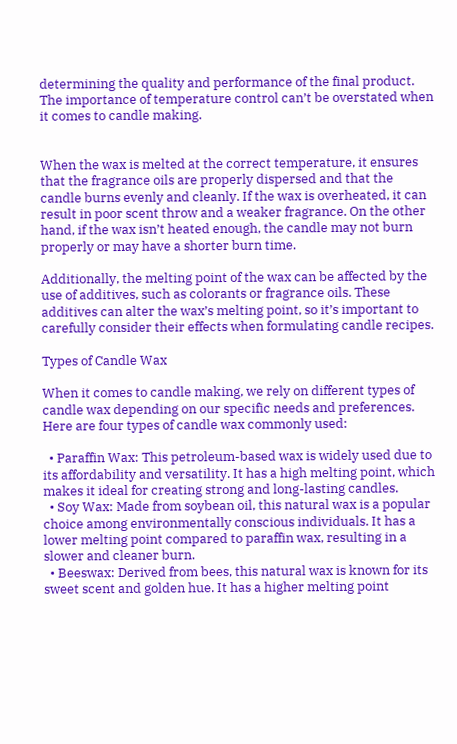determining the quality and performance of the final product. The importance of temperature control can’t be overstated when it comes to candle making.


When the wax is melted at the correct temperature, it ensures that the fragrance oils are properly dispersed and that the candle burns evenly and cleanly. If the wax is overheated, it can result in poor scent throw and a weaker fragrance. On the other hand, if the wax isn’t heated enough, the candle may not burn properly or may have a shorter burn time.

Additionally, the melting point of the wax can be affected by the use of additives, such as colorants or fragrance oils. These additives can alter the wax’s melting point, so it’s important to carefully consider their effects when formulating candle recipes.

Types of Candle Wax

When it comes to candle making, we rely on different types of candle wax depending on our specific needs and preferences. Here are four types of candle wax commonly used:

  • Paraffin Wax: This petroleum-based wax is widely used due to its affordability and versatility. It has a high melting point, which makes it ideal for creating strong and long-lasting candles.
  • Soy Wax: Made from soybean oil, this natural wax is a popular choice among environmentally conscious individuals. It has a lower melting point compared to paraffin wax, resulting in a slower and cleaner burn.
  • Beeswax: Derived from bees, this natural wax is known for its sweet scent and golden hue. It has a higher melting point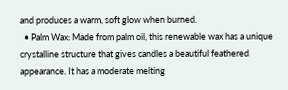and produces a warm, soft glow when burned.
  • Palm Wax: Made from palm oil, this renewable wax has a unique crystalline structure that gives candles a beautiful feathered appearance. It has a moderate melting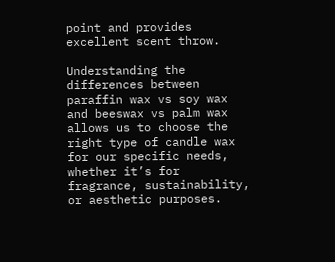point and provides excellent scent throw.

Understanding the differences between paraffin wax vs soy wax and beeswax vs palm wax allows us to choose the right type of candle wax for our specific needs, whether it’s for fragrance, sustainability, or aesthetic purposes.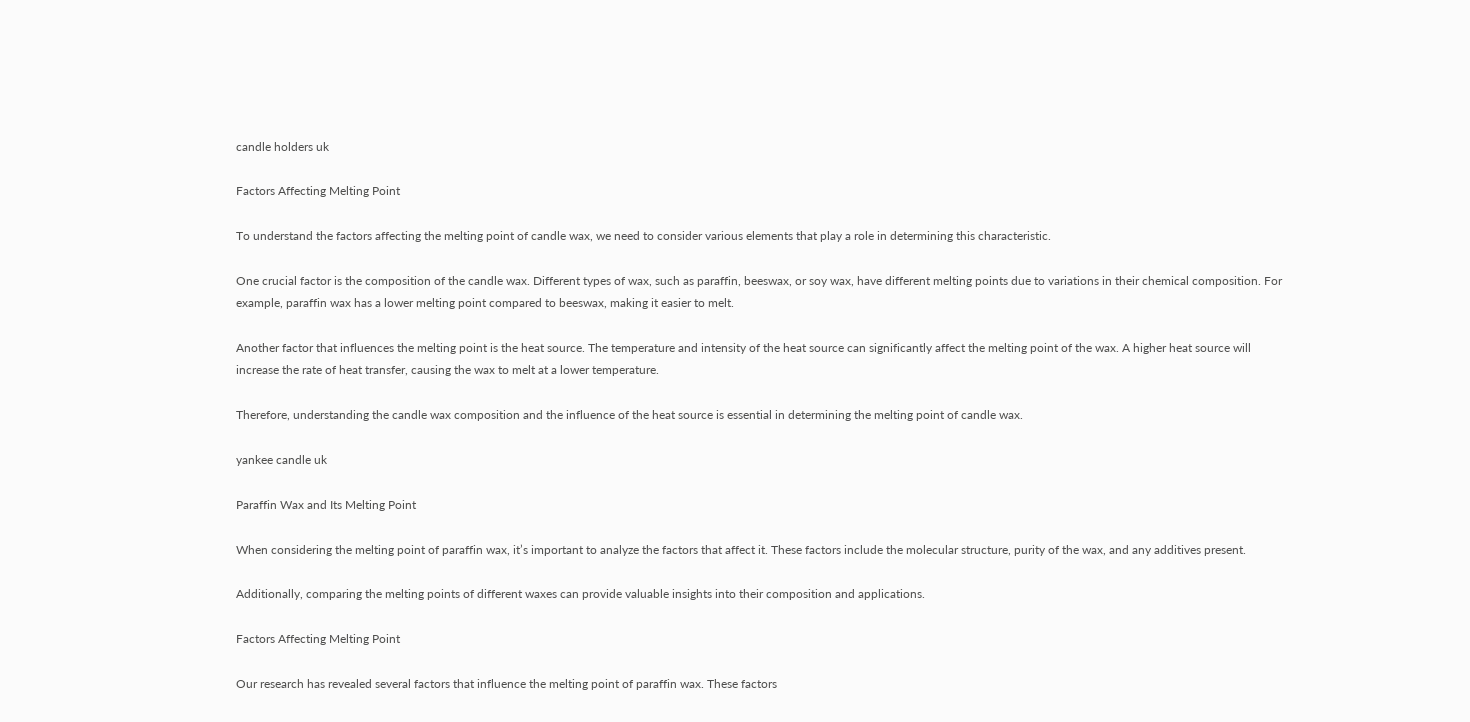candle holders uk

Factors Affecting Melting Point

To understand the factors affecting the melting point of candle wax, we need to consider various elements that play a role in determining this characteristic.

One crucial factor is the composition of the candle wax. Different types of wax, such as paraffin, beeswax, or soy wax, have different melting points due to variations in their chemical composition. For example, paraffin wax has a lower melting point compared to beeswax, making it easier to melt.

Another factor that influences the melting point is the heat source. The temperature and intensity of the heat source can significantly affect the melting point of the wax. A higher heat source will increase the rate of heat transfer, causing the wax to melt at a lower temperature.

Therefore, understanding the candle wax composition and the influence of the heat source is essential in determining the melting point of candle wax.

yankee candle uk

Paraffin Wax and Its Melting Point

When considering the melting point of paraffin wax, it’s important to analyze the factors that affect it. These factors include the molecular structure, purity of the wax, and any additives present.

Additionally, comparing the melting points of different waxes can provide valuable insights into their composition and applications.

Factors Affecting Melting Point

Our research has revealed several factors that influence the melting point of paraffin wax. These factors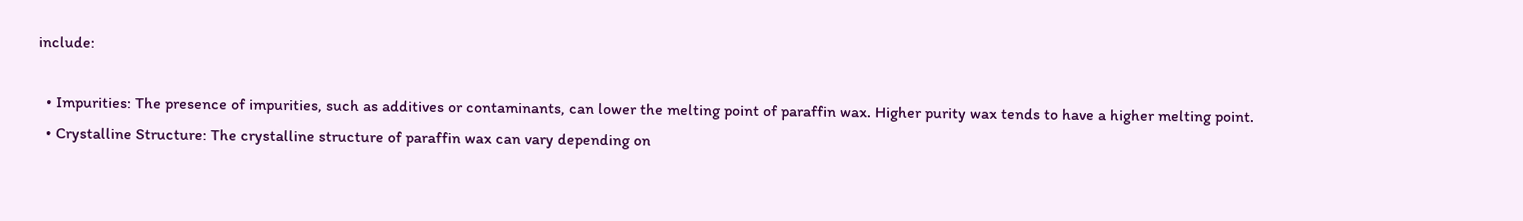include:

  • Impurities: The presence of impurities, such as additives or contaminants, can lower the melting point of paraffin wax. Higher purity wax tends to have a higher melting point.
  • Crystalline Structure: The crystalline structure of paraffin wax can vary depending on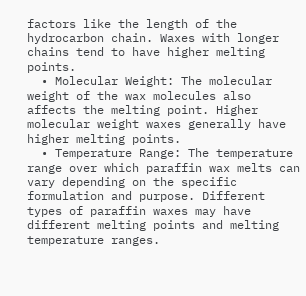factors like the length of the hydrocarbon chain. Waxes with longer chains tend to have higher melting points.
  • Molecular Weight: The molecular weight of the wax molecules also affects the melting point. Higher molecular weight waxes generally have higher melting points.
  • Temperature Range: The temperature range over which paraffin wax melts can vary depending on the specific formulation and purpose. Different types of paraffin waxes may have different melting points and melting temperature ranges.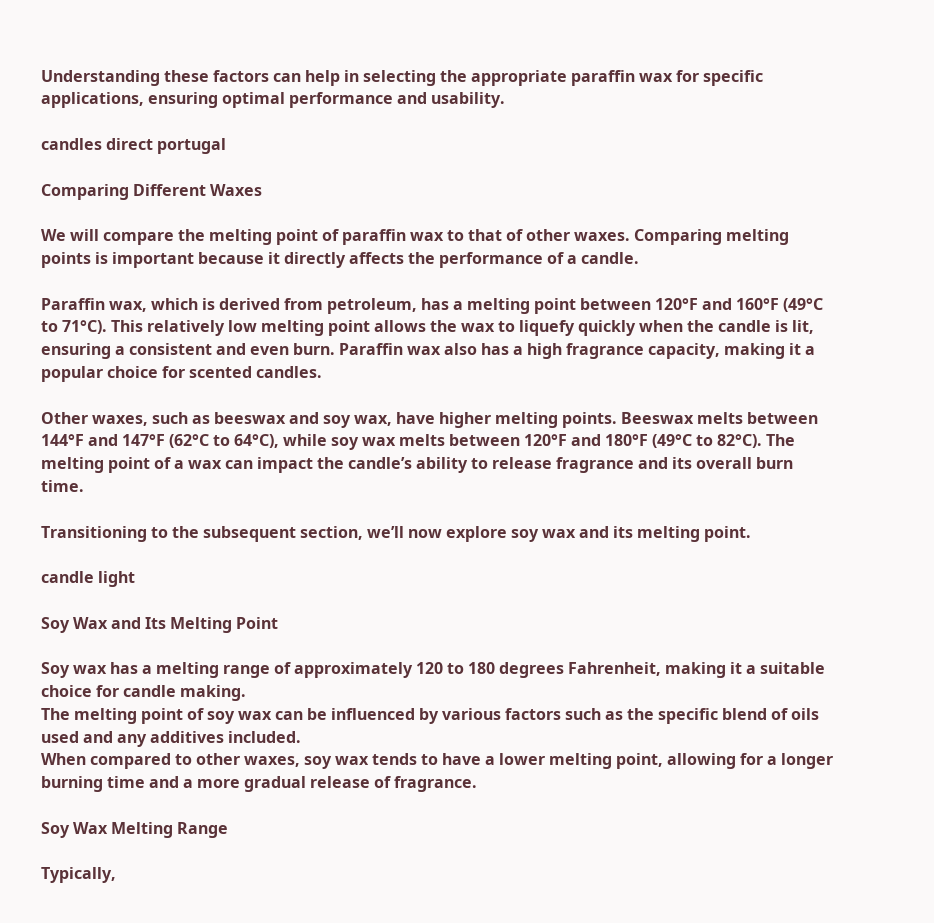Understanding these factors can help in selecting the appropriate paraffin wax for specific applications, ensuring optimal performance and usability.

candles direct portugal

Comparing Different Waxes

We will compare the melting point of paraffin wax to that of other waxes. Comparing melting points is important because it directly affects the performance of a candle.

Paraffin wax, which is derived from petroleum, has a melting point between 120°F and 160°F (49°C to 71°C). This relatively low melting point allows the wax to liquefy quickly when the candle is lit, ensuring a consistent and even burn. Paraffin wax also has a high fragrance capacity, making it a popular choice for scented candles.

Other waxes, such as beeswax and soy wax, have higher melting points. Beeswax melts between 144°F and 147°F (62°C to 64°C), while soy wax melts between 120°F and 180°F (49°C to 82°C). The melting point of a wax can impact the candle’s ability to release fragrance and its overall burn time.

Transitioning to the subsequent section, we’ll now explore soy wax and its melting point.

candle light

Soy Wax and Its Melting Point

Soy wax has a melting range of approximately 120 to 180 degrees Fahrenheit, making it a suitable choice for candle making.
The melting point of soy wax can be influenced by various factors such as the specific blend of oils used and any additives included.
When compared to other waxes, soy wax tends to have a lower melting point, allowing for a longer burning time and a more gradual release of fragrance.

Soy Wax Melting Range

Typically,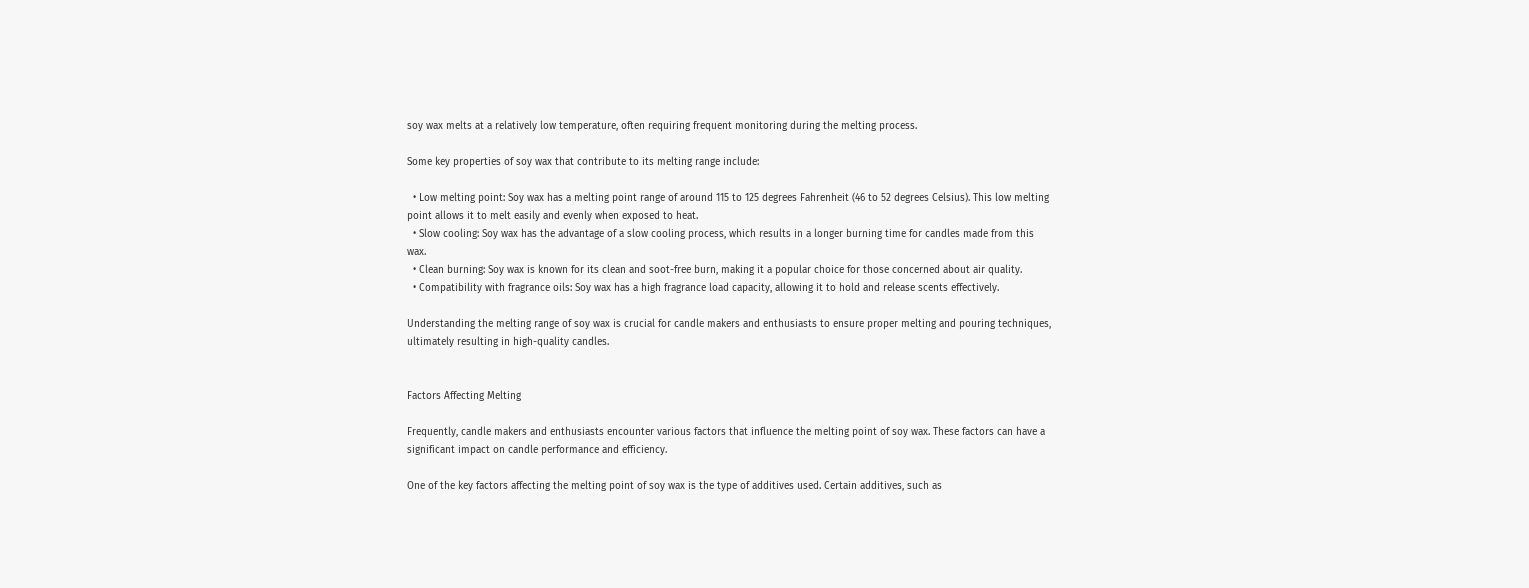soy wax melts at a relatively low temperature, often requiring frequent monitoring during the melting process.

Some key properties of soy wax that contribute to its melting range include:

  • Low melting point: Soy wax has a melting point range of around 115 to 125 degrees Fahrenheit (46 to 52 degrees Celsius). This low melting point allows it to melt easily and evenly when exposed to heat.
  • Slow cooling: Soy wax has the advantage of a slow cooling process, which results in a longer burning time for candles made from this wax.
  • Clean burning: Soy wax is known for its clean and soot-free burn, making it a popular choice for those concerned about air quality.
  • Compatibility with fragrance oils: Soy wax has a high fragrance load capacity, allowing it to hold and release scents effectively.

Understanding the melting range of soy wax is crucial for candle makers and enthusiasts to ensure proper melting and pouring techniques, ultimately resulting in high-quality candles.


Factors Affecting Melting

Frequently, candle makers and enthusiasts encounter various factors that influence the melting point of soy wax. These factors can have a significant impact on candle performance and efficiency.

One of the key factors affecting the melting point of soy wax is the type of additives used. Certain additives, such as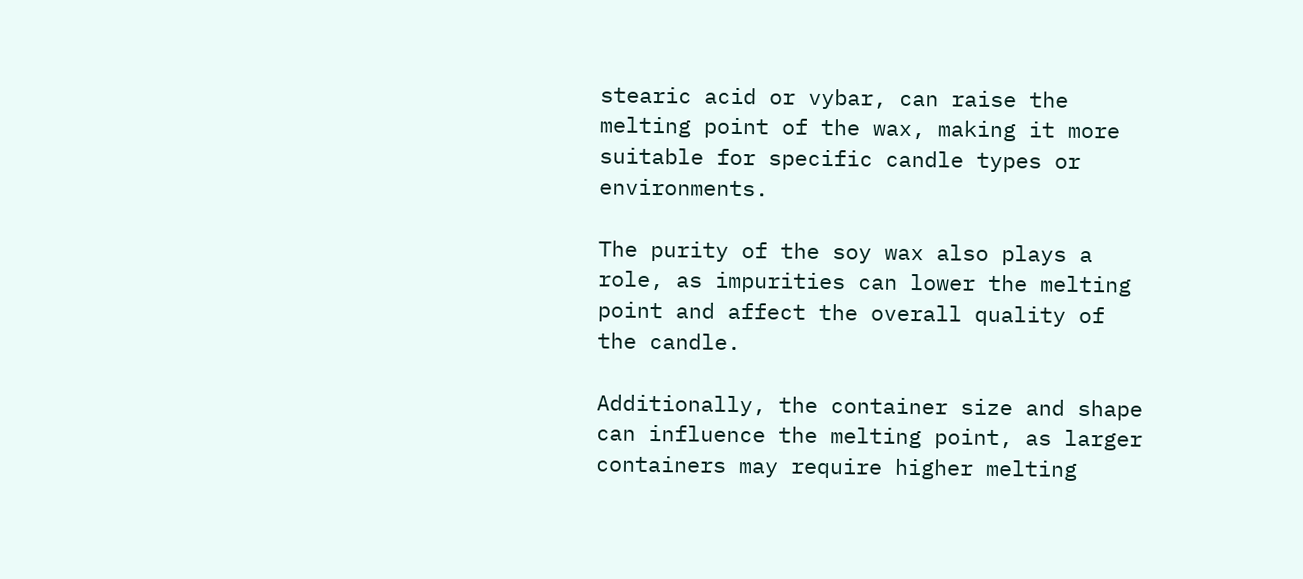stearic acid or vybar, can raise the melting point of the wax, making it more suitable for specific candle types or environments.

The purity of the soy wax also plays a role, as impurities can lower the melting point and affect the overall quality of the candle.

Additionally, the container size and shape can influence the melting point, as larger containers may require higher melting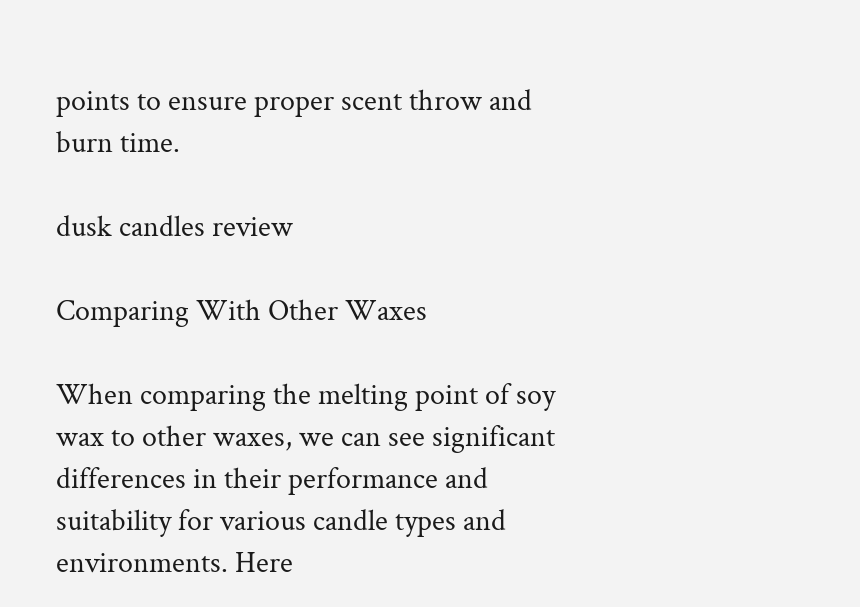points to ensure proper scent throw and burn time.

dusk candles review

Comparing With Other Waxes

When comparing the melting point of soy wax to other waxes, we can see significant differences in their performance and suitability for various candle types and environments. Here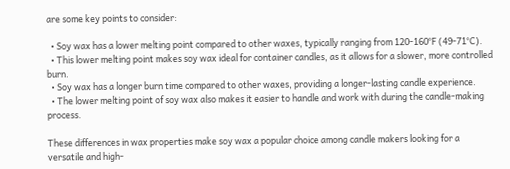are some key points to consider:

  • Soy wax has a lower melting point compared to other waxes, typically ranging from 120-160°F (49-71°C).
  • This lower melting point makes soy wax ideal for container candles, as it allows for a slower, more controlled burn.
  • Soy wax has a longer burn time compared to other waxes, providing a longer-lasting candle experience.
  • The lower melting point of soy wax also makes it easier to handle and work with during the candle-making process.

These differences in wax properties make soy wax a popular choice among candle makers looking for a versatile and high-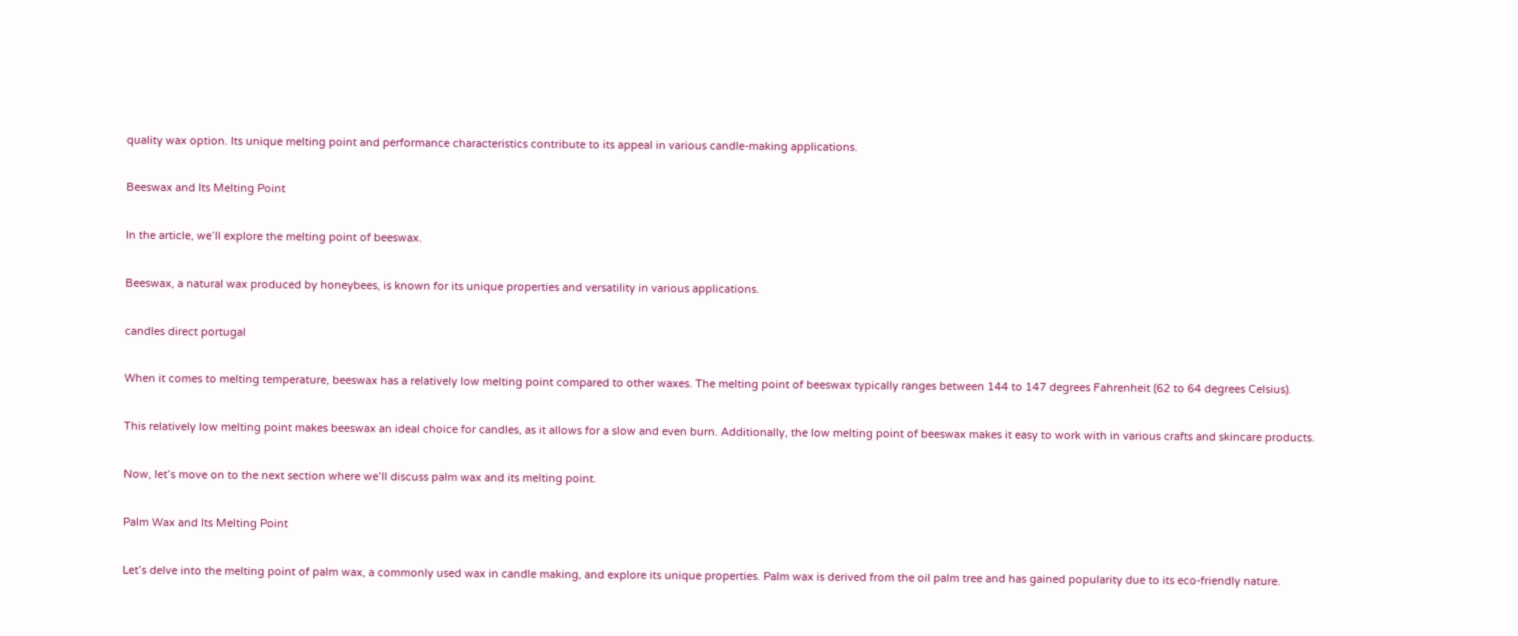quality wax option. Its unique melting point and performance characteristics contribute to its appeal in various candle-making applications.

Beeswax and Its Melting Point

In the article, we’ll explore the melting point of beeswax.

Beeswax, a natural wax produced by honeybees, is known for its unique properties and versatility in various applications.

candles direct portugal

When it comes to melting temperature, beeswax has a relatively low melting point compared to other waxes. The melting point of beeswax typically ranges between 144 to 147 degrees Fahrenheit (62 to 64 degrees Celsius).

This relatively low melting point makes beeswax an ideal choice for candles, as it allows for a slow and even burn. Additionally, the low melting point of beeswax makes it easy to work with in various crafts and skincare products.

Now, let’s move on to the next section where we’ll discuss palm wax and its melting point.

Palm Wax and Its Melting Point

Let’s delve into the melting point of palm wax, a commonly used wax in candle making, and explore its unique properties. Palm wax is derived from the oil palm tree and has gained popularity due to its eco-friendly nature.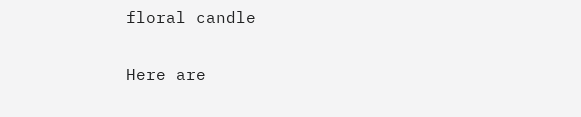floral candle

Here are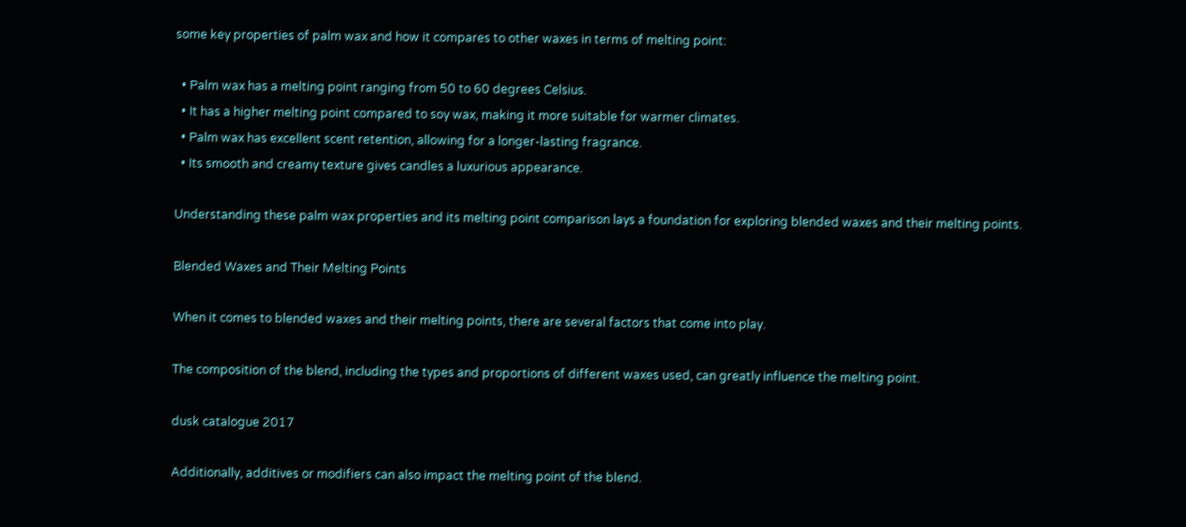some key properties of palm wax and how it compares to other waxes in terms of melting point:

  • Palm wax has a melting point ranging from 50 to 60 degrees Celsius.
  • It has a higher melting point compared to soy wax, making it more suitable for warmer climates.
  • Palm wax has excellent scent retention, allowing for a longer-lasting fragrance.
  • Its smooth and creamy texture gives candles a luxurious appearance.

Understanding these palm wax properties and its melting point comparison lays a foundation for exploring blended waxes and their melting points.

Blended Waxes and Their Melting Points

When it comes to blended waxes and their melting points, there are several factors that come into play.

The composition of the blend, including the types and proportions of different waxes used, can greatly influence the melting point.

dusk catalogue 2017

Additionally, additives or modifiers can also impact the melting point of the blend.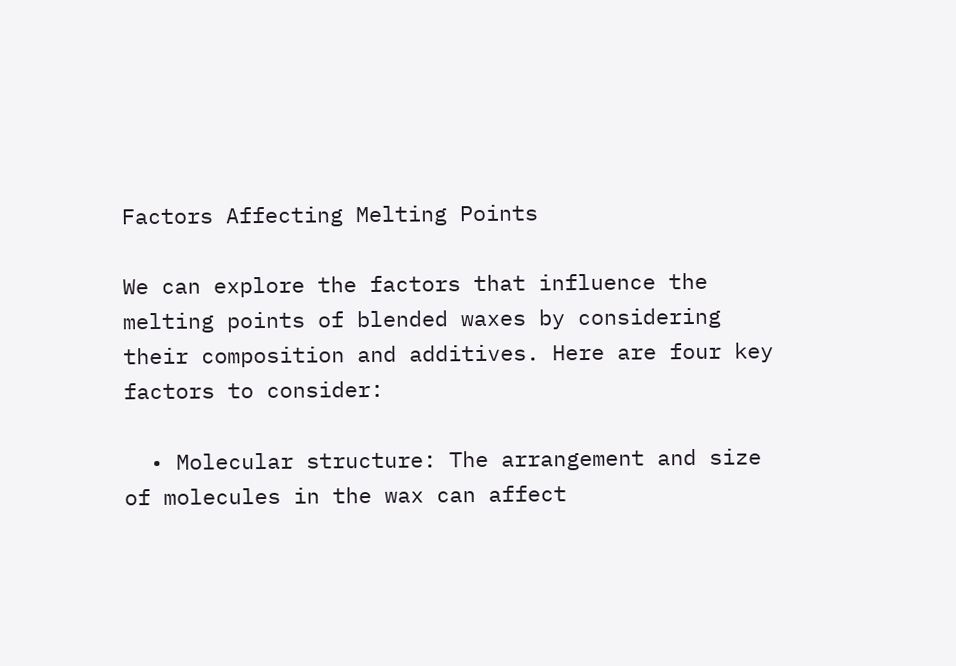Factors Affecting Melting Points

We can explore the factors that influence the melting points of blended waxes by considering their composition and additives. Here are four key factors to consider:

  • Molecular structure: The arrangement and size of molecules in the wax can affect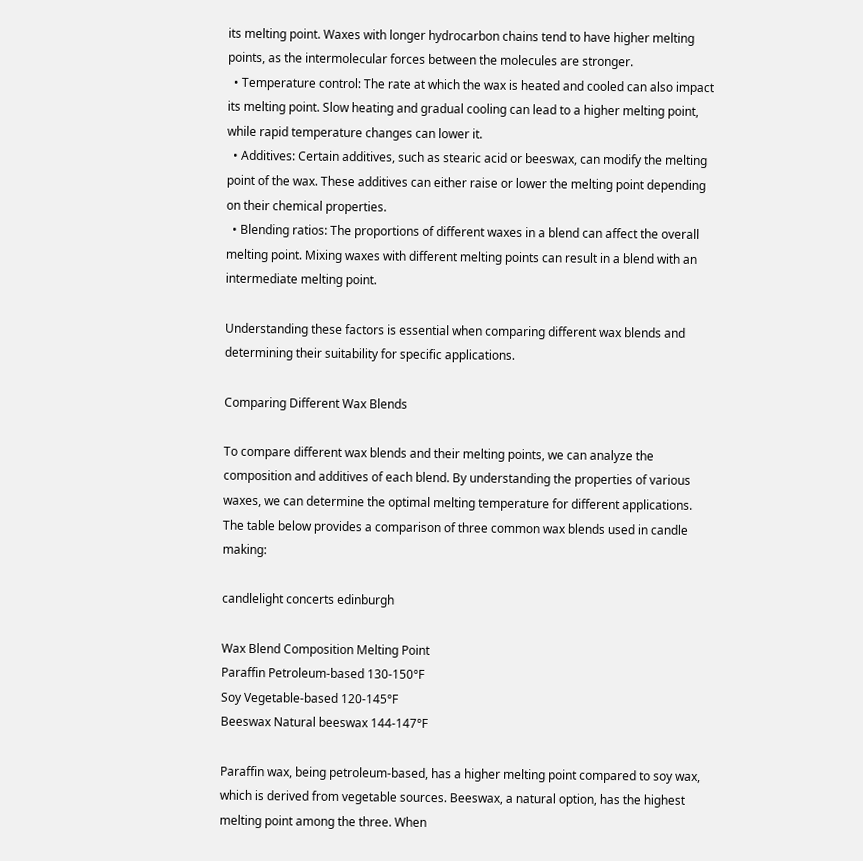its melting point. Waxes with longer hydrocarbon chains tend to have higher melting points, as the intermolecular forces between the molecules are stronger.
  • Temperature control: The rate at which the wax is heated and cooled can also impact its melting point. Slow heating and gradual cooling can lead to a higher melting point, while rapid temperature changes can lower it.
  • Additives: Certain additives, such as stearic acid or beeswax, can modify the melting point of the wax. These additives can either raise or lower the melting point depending on their chemical properties.
  • Blending ratios: The proportions of different waxes in a blend can affect the overall melting point. Mixing waxes with different melting points can result in a blend with an intermediate melting point.

Understanding these factors is essential when comparing different wax blends and determining their suitability for specific applications.

Comparing Different Wax Blends

To compare different wax blends and their melting points, we can analyze the composition and additives of each blend. By understanding the properties of various waxes, we can determine the optimal melting temperature for different applications. The table below provides a comparison of three common wax blends used in candle making:

candlelight concerts edinburgh

Wax Blend Composition Melting Point
Paraffin Petroleum-based 130-150°F
Soy Vegetable-based 120-145°F
Beeswax Natural beeswax 144-147°F

Paraffin wax, being petroleum-based, has a higher melting point compared to soy wax, which is derived from vegetable sources. Beeswax, a natural option, has the highest melting point among the three. When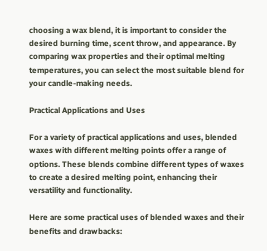choosing a wax blend, it is important to consider the desired burning time, scent throw, and appearance. By comparing wax properties and their optimal melting temperatures, you can select the most suitable blend for your candle-making needs.

Practical Applications and Uses

For a variety of practical applications and uses, blended waxes with different melting points offer a range of options. These blends combine different types of waxes to create a desired melting point, enhancing their versatility and functionality.

Here are some practical uses of blended waxes and their benefits and drawbacks: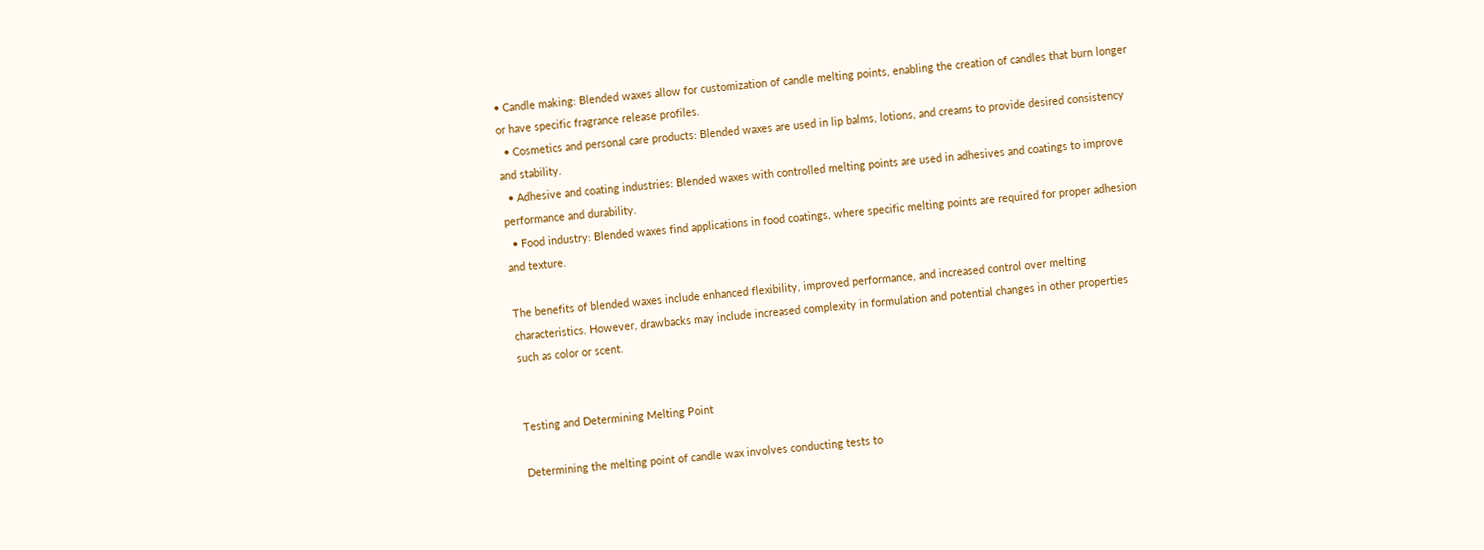• Candle making: Blended waxes allow for customization of candle melting points, enabling the creation of candles that burn longer or have specific fragrance release profiles.
  • Cosmetics and personal care products: Blended waxes are used in lip balms, lotions, and creams to provide desired consistency and stability.
  • Adhesive and coating industries: Blended waxes with controlled melting points are used in adhesives and coatings to improve performance and durability.
  • Food industry: Blended waxes find applications in food coatings, where specific melting points are required for proper adhesion and texture.

The benefits of blended waxes include enhanced flexibility, improved performance, and increased control over melting characteristics. However, drawbacks may include increased complexity in formulation and potential changes in other properties such as color or scent.


Testing and Determining Melting Point

Determining the melting point of candle wax involves conducting tests to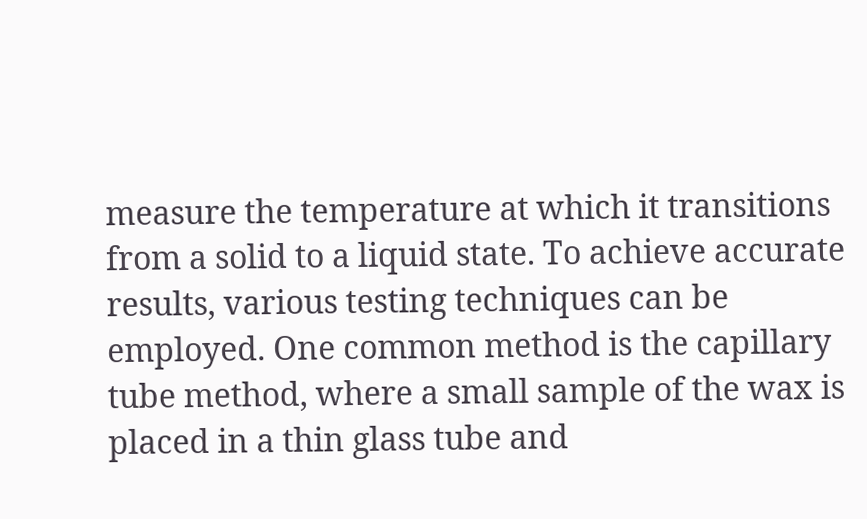measure the temperature at which it transitions from a solid to a liquid state. To achieve accurate results, various testing techniques can be employed. One common method is the capillary tube method, where a small sample of the wax is placed in a thin glass tube and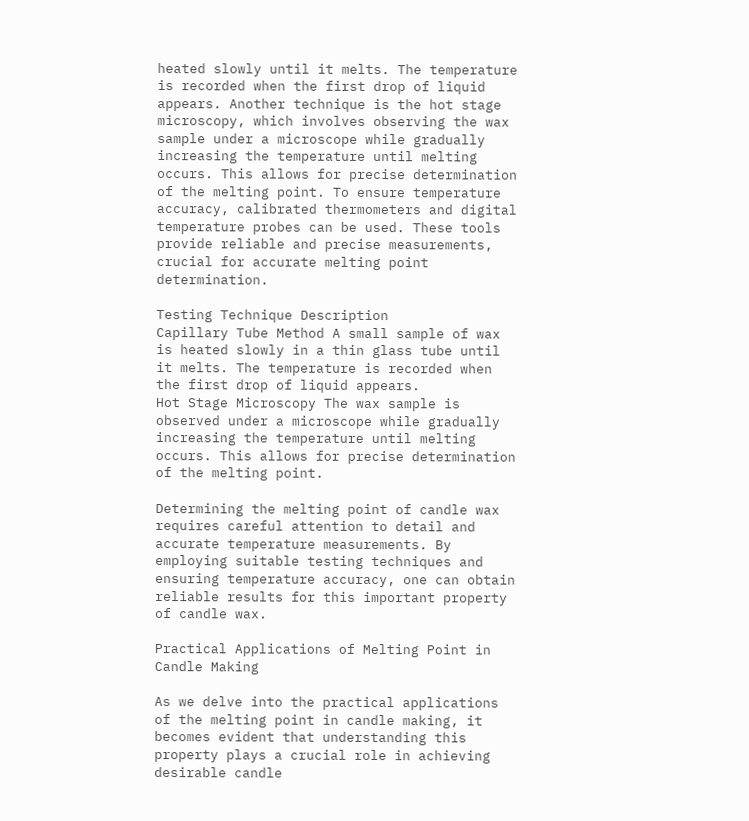heated slowly until it melts. The temperature is recorded when the first drop of liquid appears. Another technique is the hot stage microscopy, which involves observing the wax sample under a microscope while gradually increasing the temperature until melting occurs. This allows for precise determination of the melting point. To ensure temperature accuracy, calibrated thermometers and digital temperature probes can be used. These tools provide reliable and precise measurements, crucial for accurate melting point determination.

Testing Technique Description
Capillary Tube Method A small sample of wax is heated slowly in a thin glass tube until it melts. The temperature is recorded when the first drop of liquid appears.
Hot Stage Microscopy The wax sample is observed under a microscope while gradually increasing the temperature until melting occurs. This allows for precise determination of the melting point.

Determining the melting point of candle wax requires careful attention to detail and accurate temperature measurements. By employing suitable testing techniques and ensuring temperature accuracy, one can obtain reliable results for this important property of candle wax.

Practical Applications of Melting Point in Candle Making

As we delve into the practical applications of the melting point in candle making, it becomes evident that understanding this property plays a crucial role in achieving desirable candle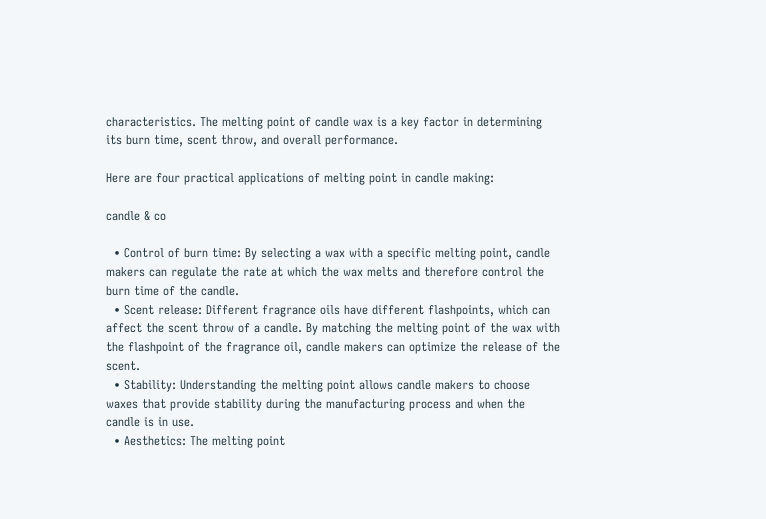characteristics. The melting point of candle wax is a key factor in determining its burn time, scent throw, and overall performance.

Here are four practical applications of melting point in candle making:

candle & co

  • Control of burn time: By selecting a wax with a specific melting point, candle makers can regulate the rate at which the wax melts and therefore control the burn time of the candle.
  • Scent release: Different fragrance oils have different flashpoints, which can affect the scent throw of a candle. By matching the melting point of the wax with the flashpoint of the fragrance oil, candle makers can optimize the release of the scent.
  • Stability: Understanding the melting point allows candle makers to choose waxes that provide stability during the manufacturing process and when the candle is in use.
  • Aesthetics: The melting point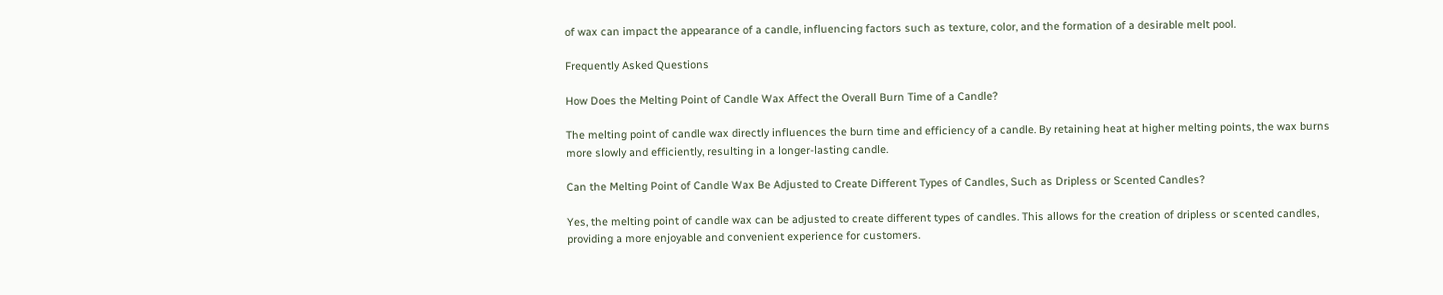of wax can impact the appearance of a candle, influencing factors such as texture, color, and the formation of a desirable melt pool.

Frequently Asked Questions

How Does the Melting Point of Candle Wax Affect the Overall Burn Time of a Candle?

The melting point of candle wax directly influences the burn time and efficiency of a candle. By retaining heat at higher melting points, the wax burns more slowly and efficiently, resulting in a longer-lasting candle.

Can the Melting Point of Candle Wax Be Adjusted to Create Different Types of Candles, Such as Dripless or Scented Candles?

Yes, the melting point of candle wax can be adjusted to create different types of candles. This allows for the creation of dripless or scented candles, providing a more enjoyable and convenient experience for customers.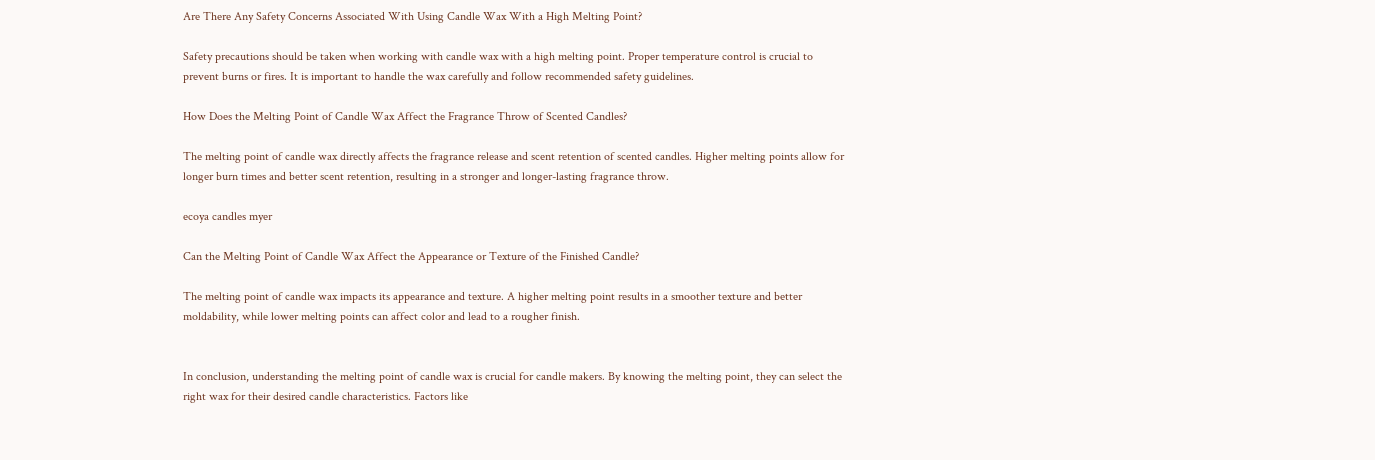Are There Any Safety Concerns Associated With Using Candle Wax With a High Melting Point?

Safety precautions should be taken when working with candle wax with a high melting point. Proper temperature control is crucial to prevent burns or fires. It is important to handle the wax carefully and follow recommended safety guidelines.

How Does the Melting Point of Candle Wax Affect the Fragrance Throw of Scented Candles?

The melting point of candle wax directly affects the fragrance release and scent retention of scented candles. Higher melting points allow for longer burn times and better scent retention, resulting in a stronger and longer-lasting fragrance throw.

ecoya candles myer

Can the Melting Point of Candle Wax Affect the Appearance or Texture of the Finished Candle?

The melting point of candle wax impacts its appearance and texture. A higher melting point results in a smoother texture and better moldability, while lower melting points can affect color and lead to a rougher finish.


In conclusion, understanding the melting point of candle wax is crucial for candle makers. By knowing the melting point, they can select the right wax for their desired candle characteristics. Factors like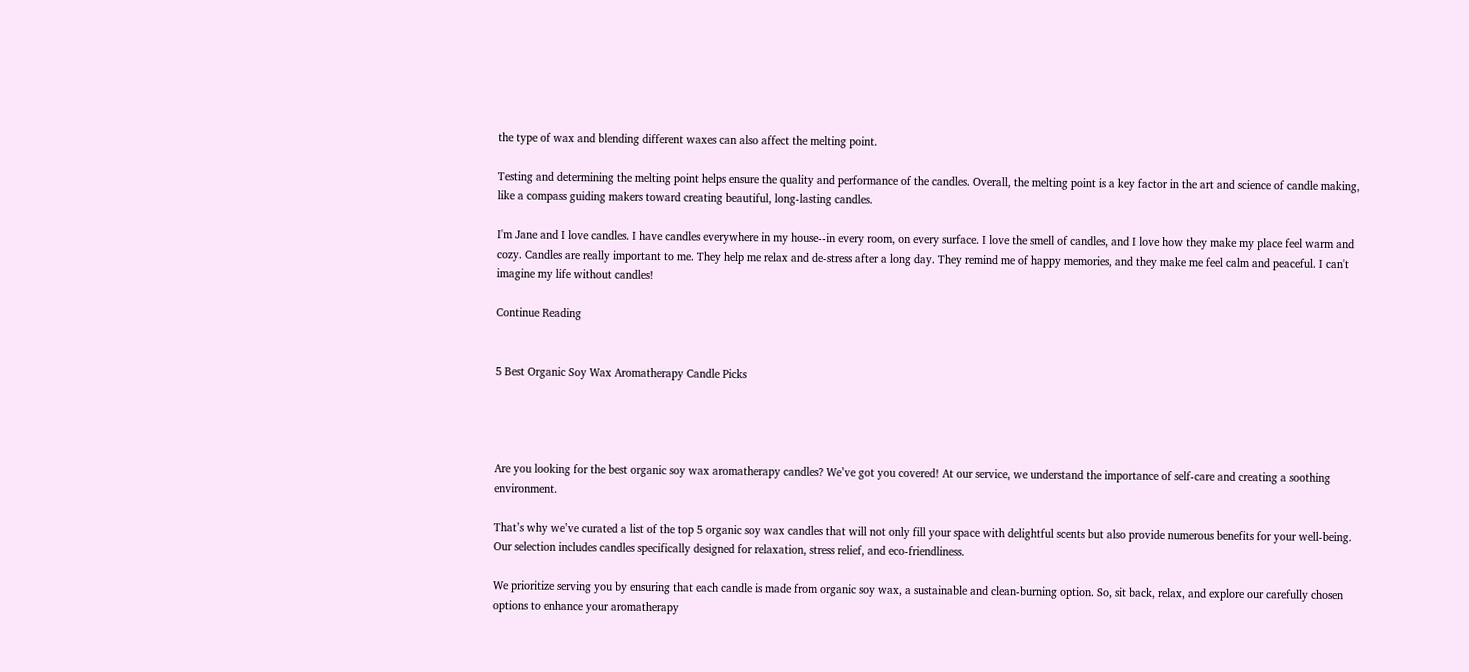the type of wax and blending different waxes can also affect the melting point.

Testing and determining the melting point helps ensure the quality and performance of the candles. Overall, the melting point is a key factor in the art and science of candle making, like a compass guiding makers toward creating beautiful, long-lasting candles.

I'm Jane and I love candles. I have candles everywhere in my house--in every room, on every surface. I love the smell of candles, and I love how they make my place feel warm and cozy. Candles are really important to me. They help me relax and de-stress after a long day. They remind me of happy memories, and they make me feel calm and peaceful. I can't imagine my life without candles!

Continue Reading


5 Best Organic Soy Wax Aromatherapy Candle Picks




Are you looking for the best organic soy wax aromatherapy candles? We’ve got you covered! At our service, we understand the importance of self-care and creating a soothing environment.

That’s why we’ve curated a list of the top 5 organic soy wax candles that will not only fill your space with delightful scents but also provide numerous benefits for your well-being. Our selection includes candles specifically designed for relaxation, stress relief, and eco-friendliness.

We prioritize serving you by ensuring that each candle is made from organic soy wax, a sustainable and clean-burning option. So, sit back, relax, and explore our carefully chosen options to enhance your aromatherapy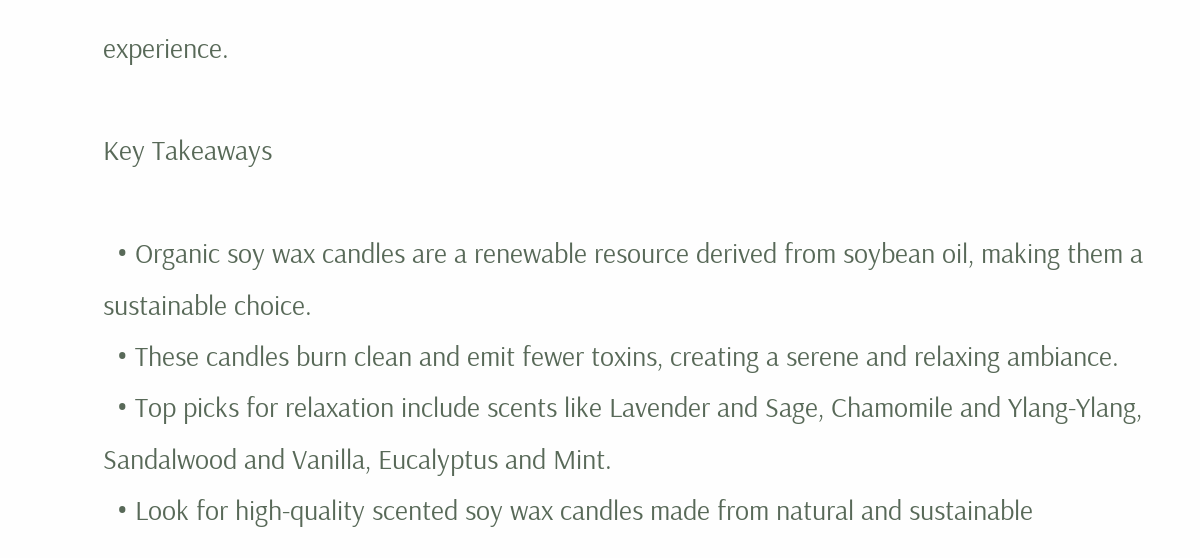experience.

Key Takeaways

  • Organic soy wax candles are a renewable resource derived from soybean oil, making them a sustainable choice.
  • These candles burn clean and emit fewer toxins, creating a serene and relaxing ambiance.
  • Top picks for relaxation include scents like Lavender and Sage, Chamomile and Ylang-Ylang, Sandalwood and Vanilla, Eucalyptus and Mint.
  • Look for high-quality scented soy wax candles made from natural and sustainable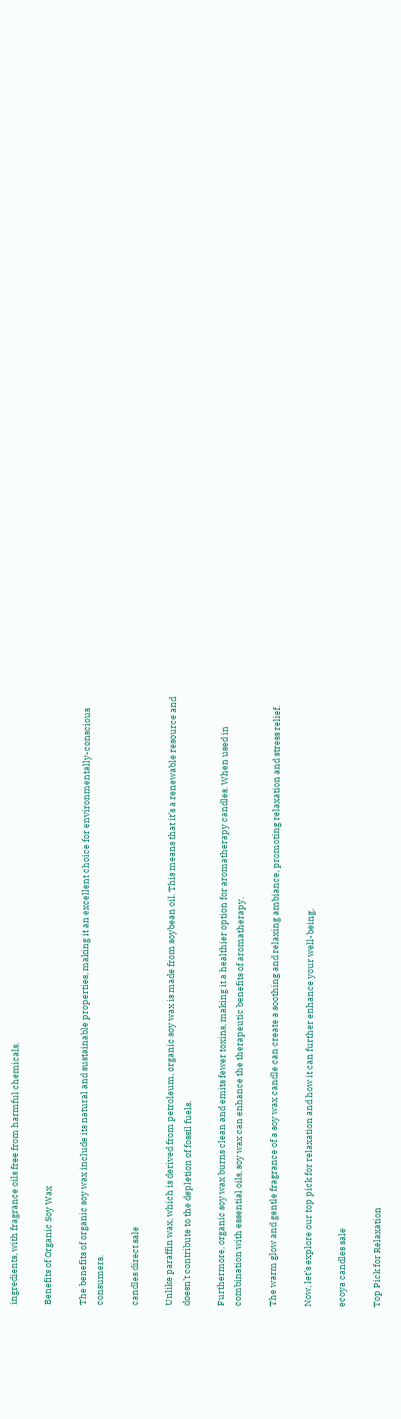ingredients, with fragrance oils free from harmful chemicals.

Benefits of Organic Soy Wax

The benefits of organic soy wax include its natural and sustainable properties, making it an excellent choice for environmentally-conscious consumers.

candles direct sale

Unlike paraffin wax, which is derived from petroleum, organic soy wax is made from soybean oil. This means that it’s a renewable resource and doesn’t contribute to the depletion of fossil fuels.

Furthermore, organic soy wax burns clean and emits fewer toxins, making it a healthier option for aromatherapy candles. When used in combination with essential oils, soy wax can enhance the therapeutic benefits of aromatherapy.

The warm glow and gentle fragrance of a soy wax candle can create a soothing and relaxing ambiance, promoting relaxation and stress relief.

Now, let’s explore our top pick for relaxation and how it can further enhance your well-being.

ecoya candles sale

Top Pick for Relaxation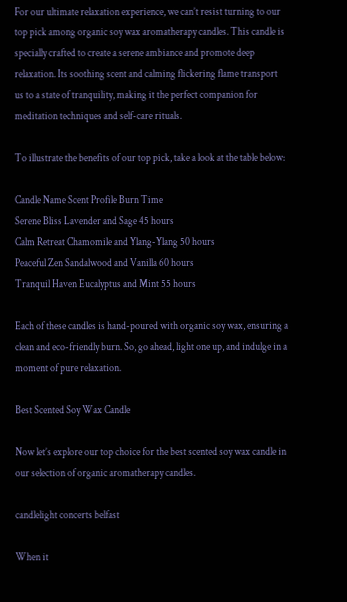For our ultimate relaxation experience, we can’t resist turning to our top pick among organic soy wax aromatherapy candles. This candle is specially crafted to create a serene ambiance and promote deep relaxation. Its soothing scent and calming flickering flame transport us to a state of tranquility, making it the perfect companion for meditation techniques and self-care rituals.

To illustrate the benefits of our top pick, take a look at the table below:

Candle Name Scent Profile Burn Time
Serene Bliss Lavender and Sage 45 hours
Calm Retreat Chamomile and Ylang-Ylang 50 hours
Peaceful Zen Sandalwood and Vanilla 60 hours
Tranquil Haven Eucalyptus and Mint 55 hours

Each of these candles is hand-poured with organic soy wax, ensuring a clean and eco-friendly burn. So, go ahead, light one up, and indulge in a moment of pure relaxation.

Best Scented Soy Wax Candle

Now let’s explore our top choice for the best scented soy wax candle in our selection of organic aromatherapy candles.

candlelight concerts belfast

When it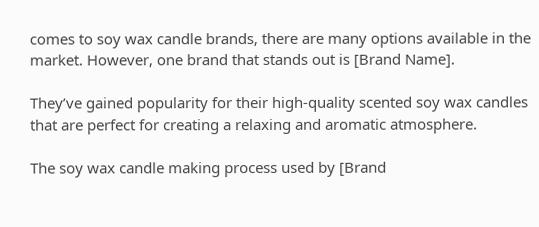comes to soy wax candle brands, there are many options available in the market. However, one brand that stands out is [Brand Name].

They’ve gained popularity for their high-quality scented soy wax candles that are perfect for creating a relaxing and aromatic atmosphere.

The soy wax candle making process used by [Brand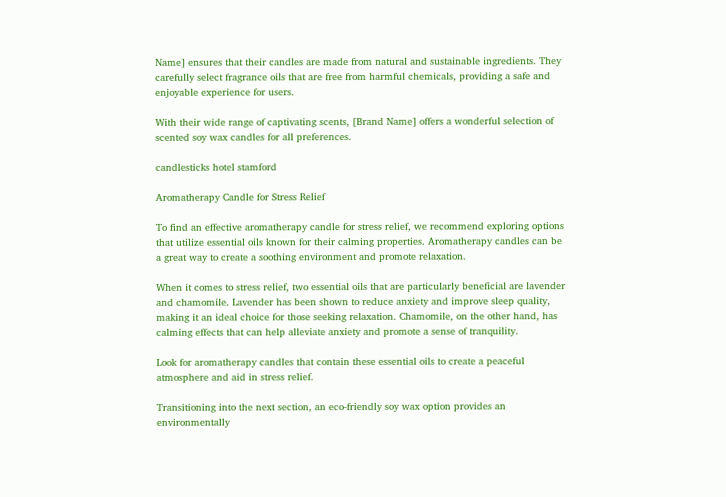Name] ensures that their candles are made from natural and sustainable ingredients. They carefully select fragrance oils that are free from harmful chemicals, providing a safe and enjoyable experience for users.

With their wide range of captivating scents, [Brand Name] offers a wonderful selection of scented soy wax candles for all preferences.

candlesticks hotel stamford

Aromatherapy Candle for Stress Relief

To find an effective aromatherapy candle for stress relief, we recommend exploring options that utilize essential oils known for their calming properties. Aromatherapy candles can be a great way to create a soothing environment and promote relaxation.

When it comes to stress relief, two essential oils that are particularly beneficial are lavender and chamomile. Lavender has been shown to reduce anxiety and improve sleep quality, making it an ideal choice for those seeking relaxation. Chamomile, on the other hand, has calming effects that can help alleviate anxiety and promote a sense of tranquility.

Look for aromatherapy candles that contain these essential oils to create a peaceful atmosphere and aid in stress relief.

Transitioning into the next section, an eco-friendly soy wax option provides an environmentally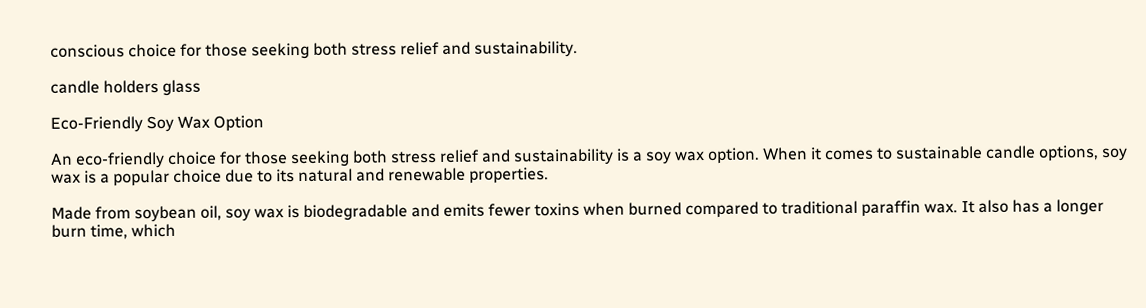conscious choice for those seeking both stress relief and sustainability.

candle holders glass

Eco-Friendly Soy Wax Option

An eco-friendly choice for those seeking both stress relief and sustainability is a soy wax option. When it comes to sustainable candle options, soy wax is a popular choice due to its natural and renewable properties.

Made from soybean oil, soy wax is biodegradable and emits fewer toxins when burned compared to traditional paraffin wax. It also has a longer burn time, which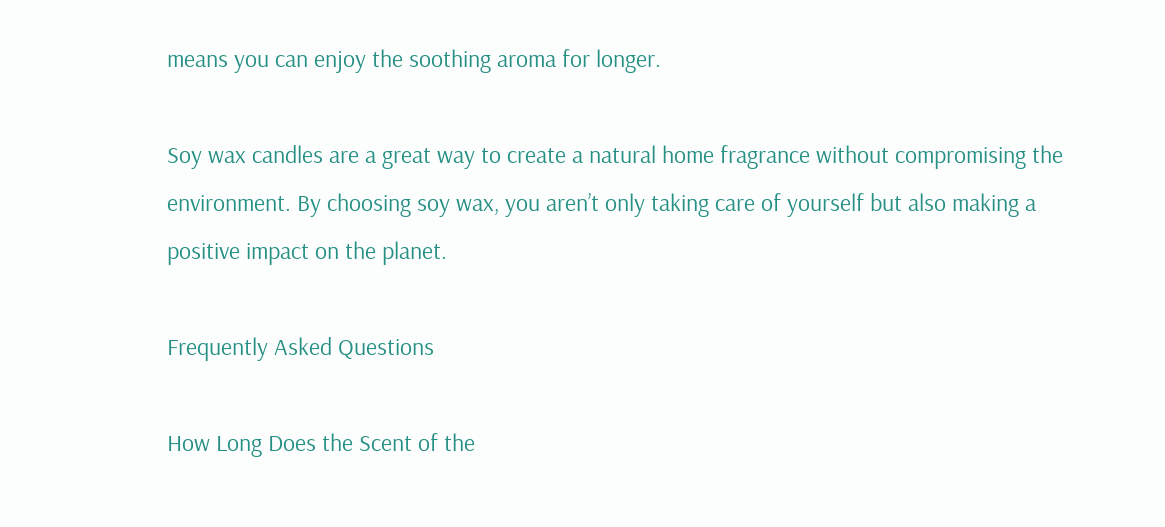means you can enjoy the soothing aroma for longer.

Soy wax candles are a great way to create a natural home fragrance without compromising the environment. By choosing soy wax, you aren’t only taking care of yourself but also making a positive impact on the planet.

Frequently Asked Questions

How Long Does the Scent of the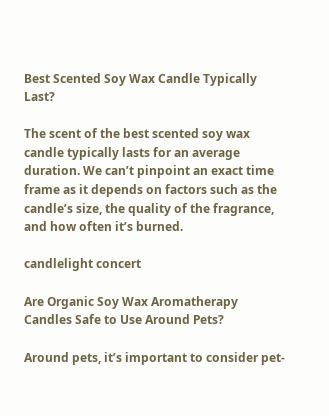Best Scented Soy Wax Candle Typically Last?

The scent of the best scented soy wax candle typically lasts for an average duration. We can’t pinpoint an exact time frame as it depends on factors such as the candle’s size, the quality of the fragrance, and how often it’s burned.

candlelight concert

Are Organic Soy Wax Aromatherapy Candles Safe to Use Around Pets?

Around pets, it’s important to consider pet-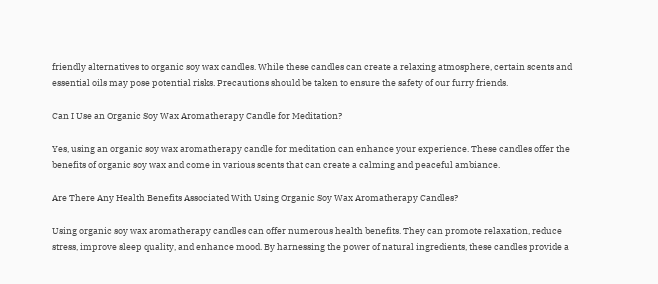friendly alternatives to organic soy wax candles. While these candles can create a relaxing atmosphere, certain scents and essential oils may pose potential risks. Precautions should be taken to ensure the safety of our furry friends.

Can I Use an Organic Soy Wax Aromatherapy Candle for Meditation?

Yes, using an organic soy wax aromatherapy candle for meditation can enhance your experience. These candles offer the benefits of organic soy wax and come in various scents that can create a calming and peaceful ambiance.

Are There Any Health Benefits Associated With Using Organic Soy Wax Aromatherapy Candles?

Using organic soy wax aromatherapy candles can offer numerous health benefits. They can promote relaxation, reduce stress, improve sleep quality, and enhance mood. By harnessing the power of natural ingredients, these candles provide a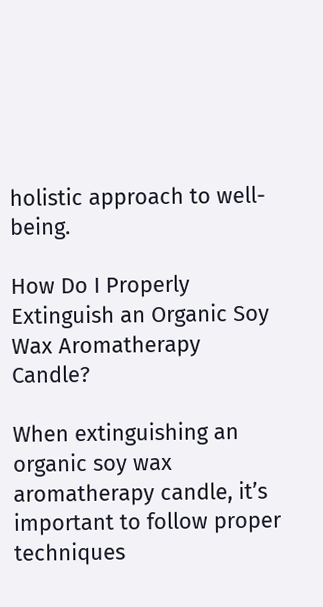holistic approach to well-being.

How Do I Properly Extinguish an Organic Soy Wax Aromatherapy Candle?

When extinguishing an organic soy wax aromatherapy candle, it’s important to follow proper techniques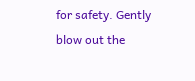for safety. Gently blow out the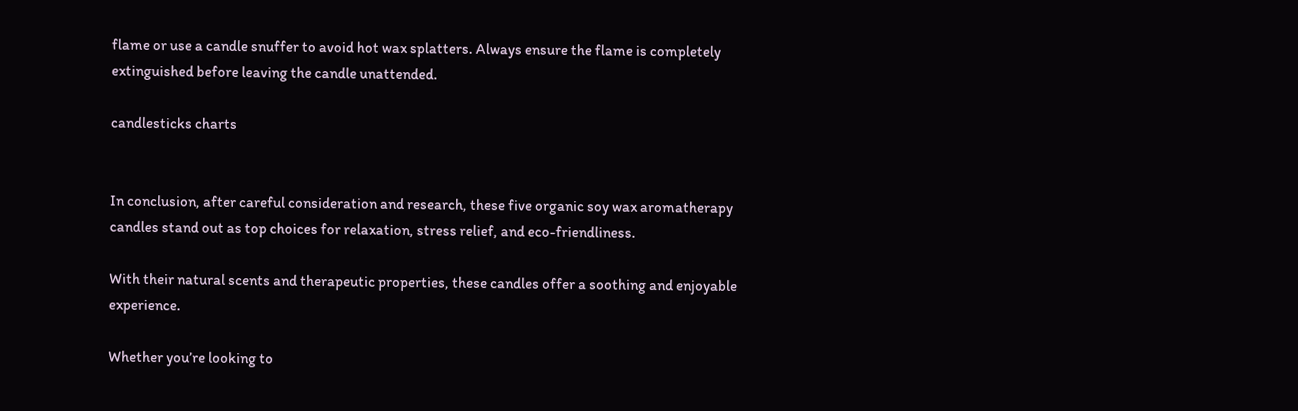flame or use a candle snuffer to avoid hot wax splatters. Always ensure the flame is completely extinguished before leaving the candle unattended.

candlesticks charts


In conclusion, after careful consideration and research, these five organic soy wax aromatherapy candles stand out as top choices for relaxation, stress relief, and eco-friendliness.

With their natural scents and therapeutic properties, these candles offer a soothing and enjoyable experience.

Whether you’re looking to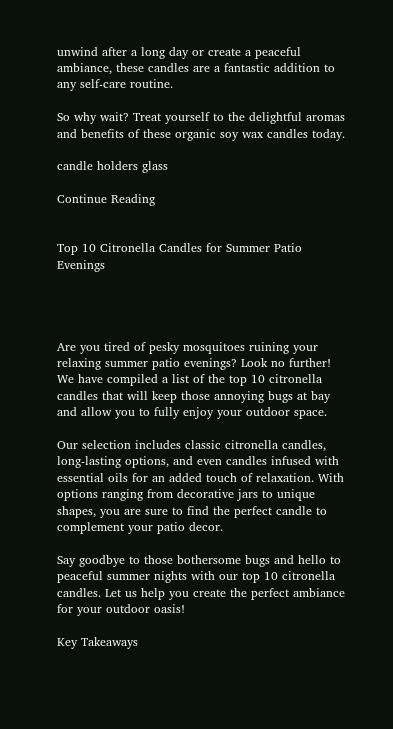unwind after a long day or create a peaceful ambiance, these candles are a fantastic addition to any self-care routine.

So why wait? Treat yourself to the delightful aromas and benefits of these organic soy wax candles today.

candle holders glass

Continue Reading


Top 10 Citronella Candles for Summer Patio Evenings




Are you tired of pesky mosquitoes ruining your relaxing summer patio evenings? Look no further! We have compiled a list of the top 10 citronella candles that will keep those annoying bugs at bay and allow you to fully enjoy your outdoor space.

Our selection includes classic citronella candles, long-lasting options, and even candles infused with essential oils for an added touch of relaxation. With options ranging from decorative jars to unique shapes, you are sure to find the perfect candle to complement your patio decor.

Say goodbye to those bothersome bugs and hello to peaceful summer nights with our top 10 citronella candles. Let us help you create the perfect ambiance for your outdoor oasis!

Key Takeaways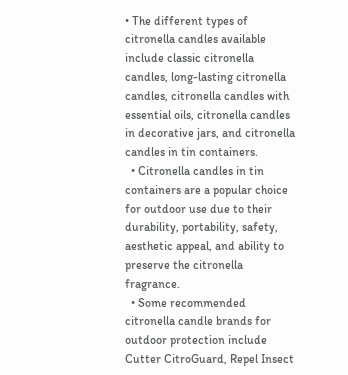• The different types of citronella candles available include classic citronella candles, long-lasting citronella candles, citronella candles with essential oils, citronella candles in decorative jars, and citronella candles in tin containers.
  • Citronella candles in tin containers are a popular choice for outdoor use due to their durability, portability, safety, aesthetic appeal, and ability to preserve the citronella fragrance.
  • Some recommended citronella candle brands for outdoor protection include Cutter CitroGuard, Repel Insect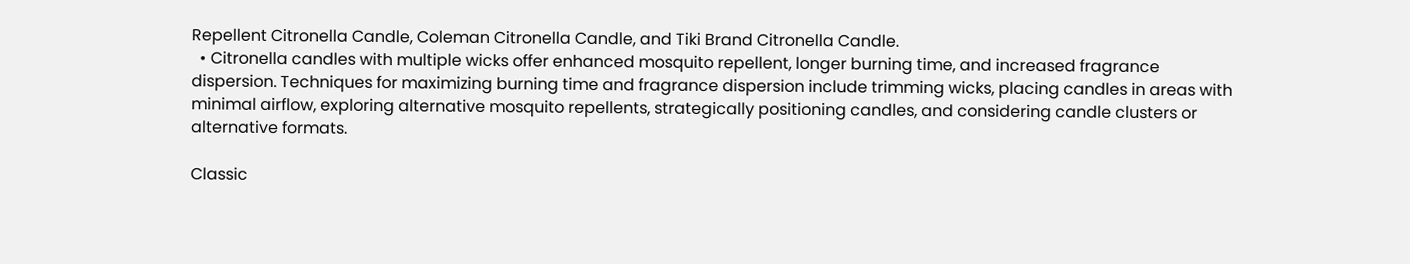Repellent Citronella Candle, Coleman Citronella Candle, and Tiki Brand Citronella Candle.
  • Citronella candles with multiple wicks offer enhanced mosquito repellent, longer burning time, and increased fragrance dispersion. Techniques for maximizing burning time and fragrance dispersion include trimming wicks, placing candles in areas with minimal airflow, exploring alternative mosquito repellents, strategically positioning candles, and considering candle clusters or alternative formats.

Classic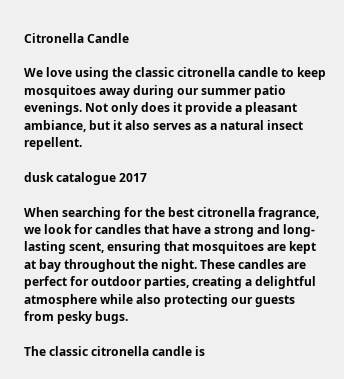Citronella Candle

We love using the classic citronella candle to keep mosquitoes away during our summer patio evenings. Not only does it provide a pleasant ambiance, but it also serves as a natural insect repellent.

dusk catalogue 2017

When searching for the best citronella fragrance, we look for candles that have a strong and long-lasting scent, ensuring that mosquitoes are kept at bay throughout the night. These candles are perfect for outdoor parties, creating a delightful atmosphere while also protecting our guests from pesky bugs.

The classic citronella candle is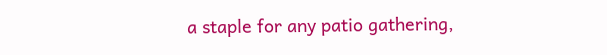a staple for any patio gathering,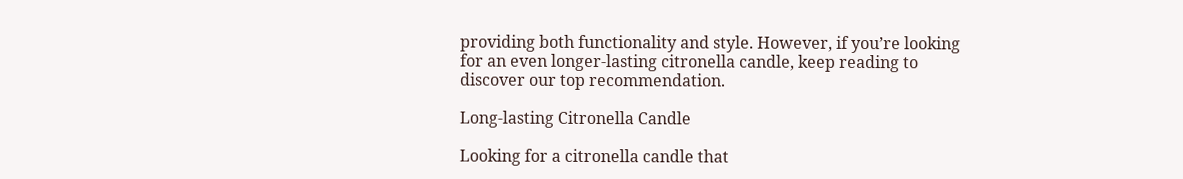providing both functionality and style. However, if you’re looking for an even longer-lasting citronella candle, keep reading to discover our top recommendation.

Long-lasting Citronella Candle

Looking for a citronella candle that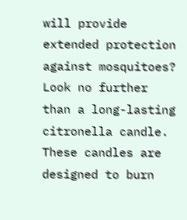will provide extended protection against mosquitoes? Look no further than a long-lasting citronella candle. These candles are designed to burn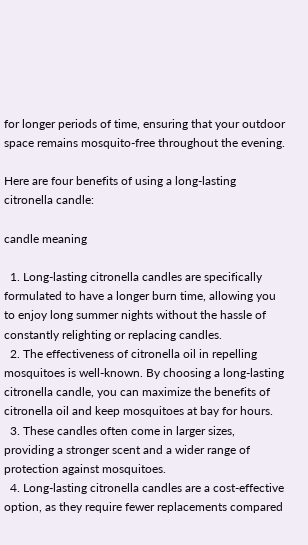for longer periods of time, ensuring that your outdoor space remains mosquito-free throughout the evening.

Here are four benefits of using a long-lasting citronella candle:

candle meaning

  1. Long-lasting citronella candles are specifically formulated to have a longer burn time, allowing you to enjoy long summer nights without the hassle of constantly relighting or replacing candles.
  2. The effectiveness of citronella oil in repelling mosquitoes is well-known. By choosing a long-lasting citronella candle, you can maximize the benefits of citronella oil and keep mosquitoes at bay for hours.
  3. These candles often come in larger sizes, providing a stronger scent and a wider range of protection against mosquitoes.
  4. Long-lasting citronella candles are a cost-effective option, as they require fewer replacements compared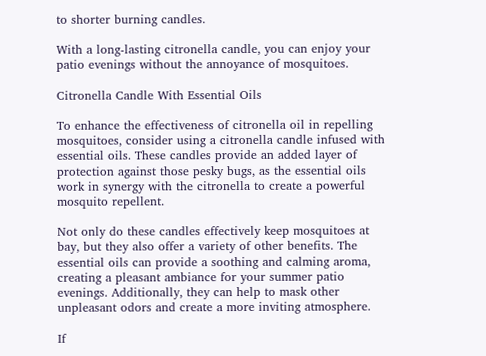to shorter burning candles.

With a long-lasting citronella candle, you can enjoy your patio evenings without the annoyance of mosquitoes.

Citronella Candle With Essential Oils

To enhance the effectiveness of citronella oil in repelling mosquitoes, consider using a citronella candle infused with essential oils. These candles provide an added layer of protection against those pesky bugs, as the essential oils work in synergy with the citronella to create a powerful mosquito repellent.

Not only do these candles effectively keep mosquitoes at bay, but they also offer a variety of other benefits. The essential oils can provide a soothing and calming aroma, creating a pleasant ambiance for your summer patio evenings. Additionally, they can help to mask other unpleasant odors and create a more inviting atmosphere.

If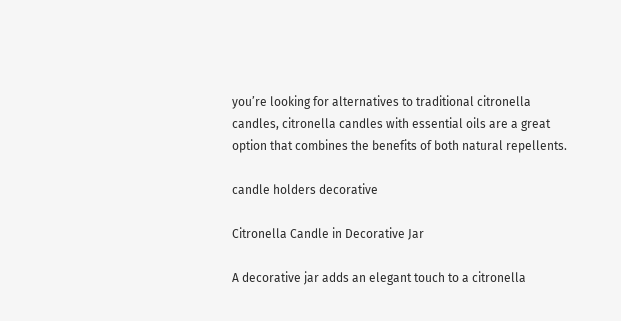you’re looking for alternatives to traditional citronella candles, citronella candles with essential oils are a great option that combines the benefits of both natural repellents.

candle holders decorative

Citronella Candle in Decorative Jar

A decorative jar adds an elegant touch to a citronella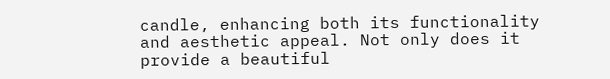candle, enhancing both its functionality and aesthetic appeal. Not only does it provide a beautiful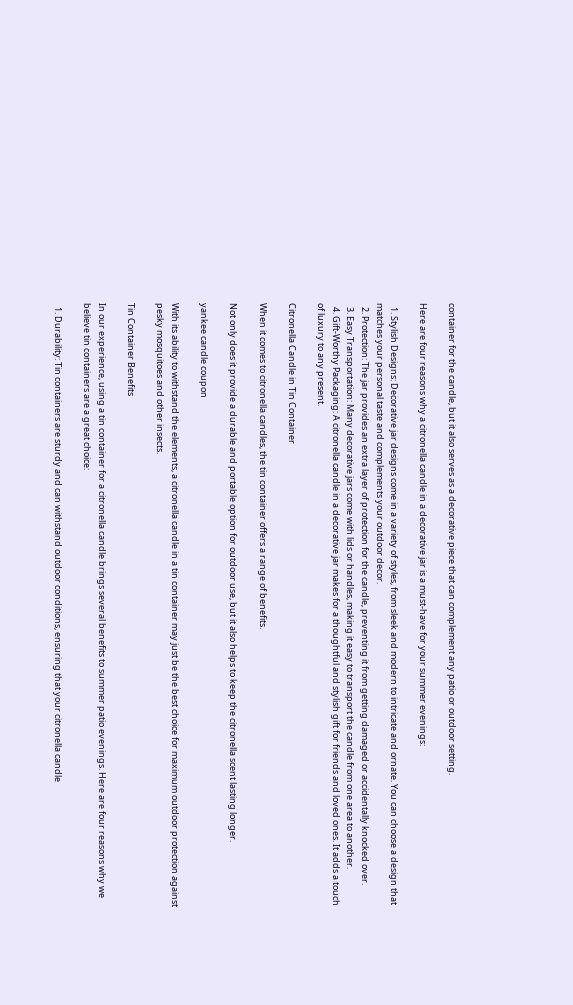container for the candle, but it also serves as a decorative piece that can complement any patio or outdoor setting.

Here are four reasons why a citronella candle in a decorative jar is a must-have for your summer evenings:

  1. Stylish Designs: Decorative jar designs come in a variety of styles, from sleek and modern to intricate and ornate. You can choose a design that matches your personal taste and complements your outdoor decor.
  2. Protection: The jar provides an extra layer of protection for the candle, preventing it from getting damaged or accidentally knocked over.
  3. Easy Transportation: Many decorative jars come with lids or handles, making it easy to transport the candle from one area to another.
  4. Gift-Worthy Packaging: A citronella candle in a decorative jar makes for a thoughtful and stylish gift for friends and loved ones. It adds a touch of luxury to any present.

Citronella Candle in Tin Container

When it comes to citronella candles, the tin container offers a range of benefits.

Not only does it provide a durable and portable option for outdoor use, but it also helps to keep the citronella scent lasting longer.

yankee candle coupon

With its ability to withstand the elements, a citronella candle in a tin container may just be the best choice for maximum outdoor protection against pesky mosquitoes and other insects.

Tin Container Benefits

In our experience, using a tin container for a citronella candle brings several benefits to summer patio evenings. Here are four reasons why we believe tin containers are a great choice:

  1. Durability: Tin containers are sturdy and can withstand outdoor conditions, ensuring that your citronella candle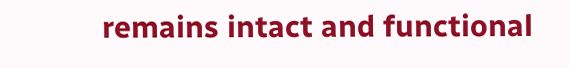remains intact and functional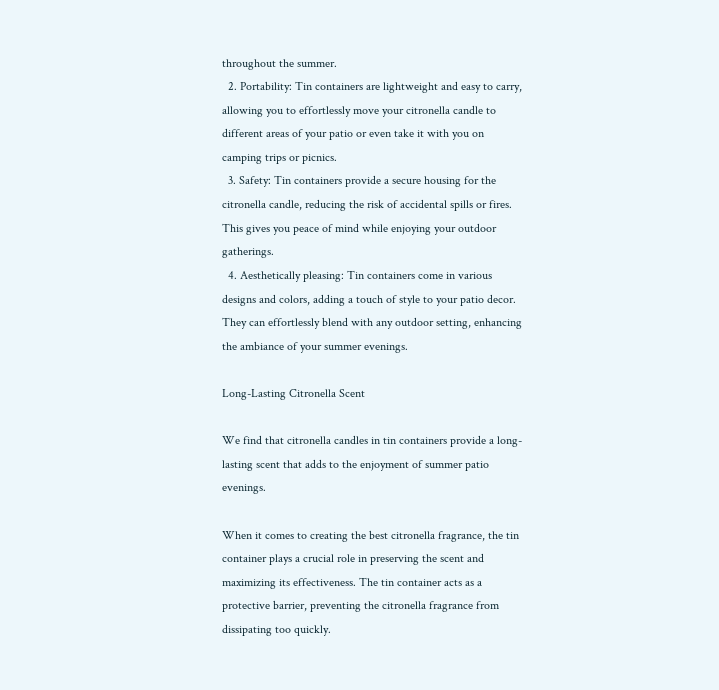throughout the summer.
  2. Portability: Tin containers are lightweight and easy to carry, allowing you to effortlessly move your citronella candle to different areas of your patio or even take it with you on camping trips or picnics.
  3. Safety: Tin containers provide a secure housing for the citronella candle, reducing the risk of accidental spills or fires. This gives you peace of mind while enjoying your outdoor gatherings.
  4. Aesthetically pleasing: Tin containers come in various designs and colors, adding a touch of style to your patio decor. They can effortlessly blend with any outdoor setting, enhancing the ambiance of your summer evenings.

Long-Lasting Citronella Scent

We find that citronella candles in tin containers provide a long-lasting scent that adds to the enjoyment of summer patio evenings.

When it comes to creating the best citronella fragrance, the tin container plays a crucial role in preserving the scent and maximizing its effectiveness. The tin container acts as a protective barrier, preventing the citronella fragrance from dissipating too quickly.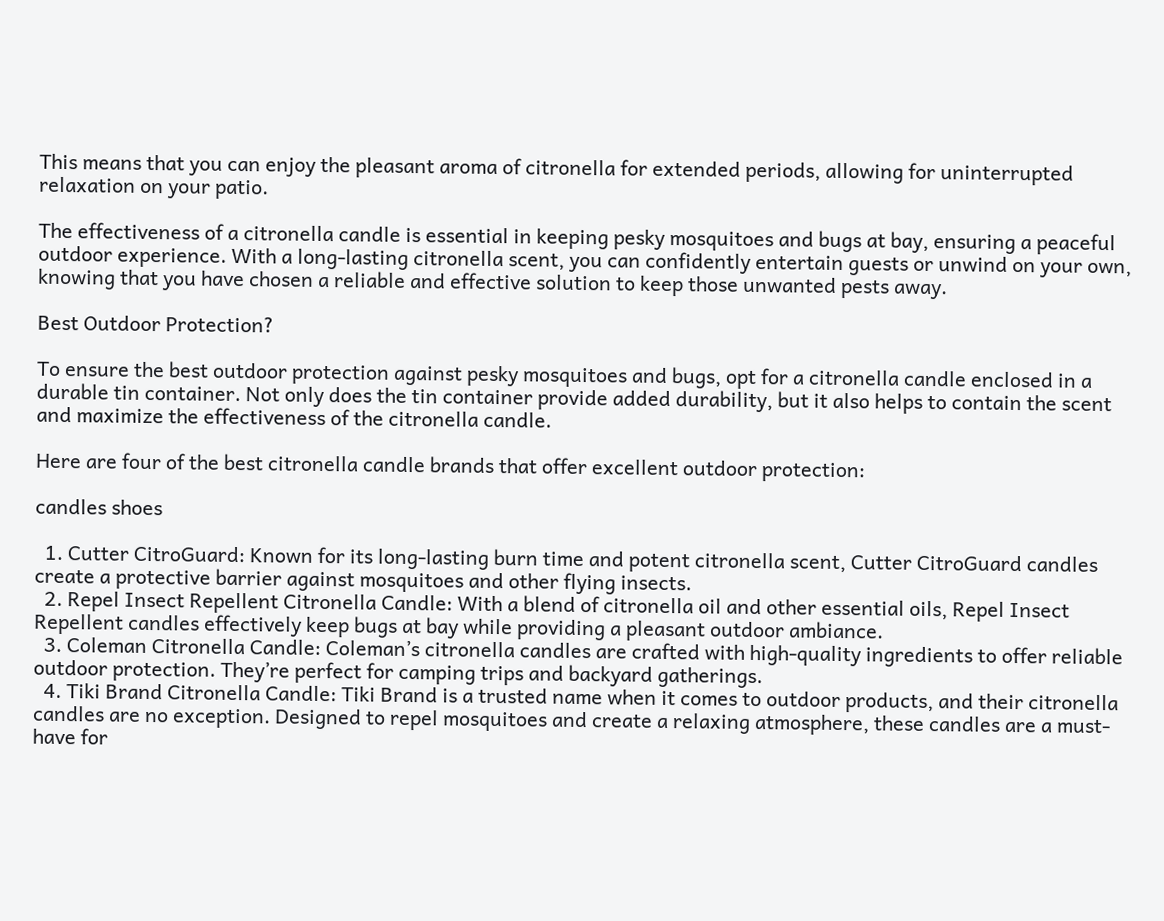This means that you can enjoy the pleasant aroma of citronella for extended periods, allowing for uninterrupted relaxation on your patio.

The effectiveness of a citronella candle is essential in keeping pesky mosquitoes and bugs at bay, ensuring a peaceful outdoor experience. With a long-lasting citronella scent, you can confidently entertain guests or unwind on your own, knowing that you have chosen a reliable and effective solution to keep those unwanted pests away.

Best Outdoor Protection?

To ensure the best outdoor protection against pesky mosquitoes and bugs, opt for a citronella candle enclosed in a durable tin container. Not only does the tin container provide added durability, but it also helps to contain the scent and maximize the effectiveness of the citronella candle.

Here are four of the best citronella candle brands that offer excellent outdoor protection:

candles shoes

  1. Cutter CitroGuard: Known for its long-lasting burn time and potent citronella scent, Cutter CitroGuard candles create a protective barrier against mosquitoes and other flying insects.
  2. Repel Insect Repellent Citronella Candle: With a blend of citronella oil and other essential oils, Repel Insect Repellent candles effectively keep bugs at bay while providing a pleasant outdoor ambiance.
  3. Coleman Citronella Candle: Coleman’s citronella candles are crafted with high-quality ingredients to offer reliable outdoor protection. They’re perfect for camping trips and backyard gatherings.
  4. Tiki Brand Citronella Candle: Tiki Brand is a trusted name when it comes to outdoor products, and their citronella candles are no exception. Designed to repel mosquitoes and create a relaxing atmosphere, these candles are a must-have for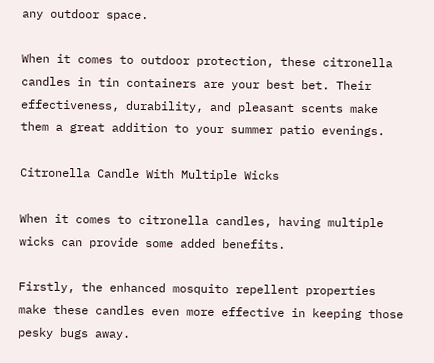any outdoor space.

When it comes to outdoor protection, these citronella candles in tin containers are your best bet. Their effectiveness, durability, and pleasant scents make them a great addition to your summer patio evenings.

Citronella Candle With Multiple Wicks

When it comes to citronella candles, having multiple wicks can provide some added benefits.

Firstly, the enhanced mosquito repellent properties make these candles even more effective in keeping those pesky bugs away.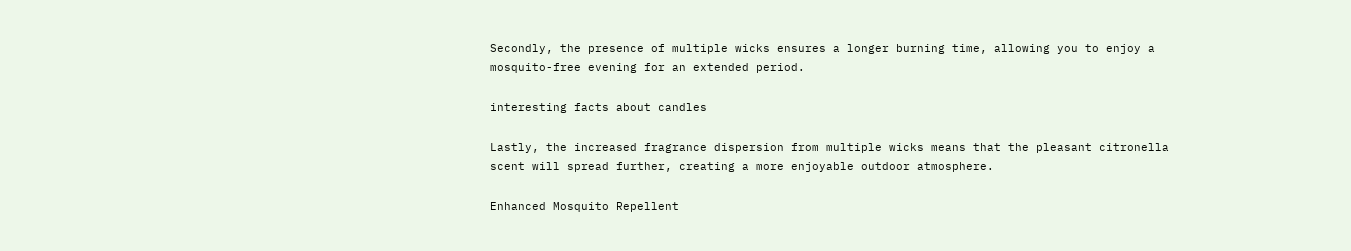Secondly, the presence of multiple wicks ensures a longer burning time, allowing you to enjoy a mosquito-free evening for an extended period.

interesting facts about candles

Lastly, the increased fragrance dispersion from multiple wicks means that the pleasant citronella scent will spread further, creating a more enjoyable outdoor atmosphere.

Enhanced Mosquito Repellent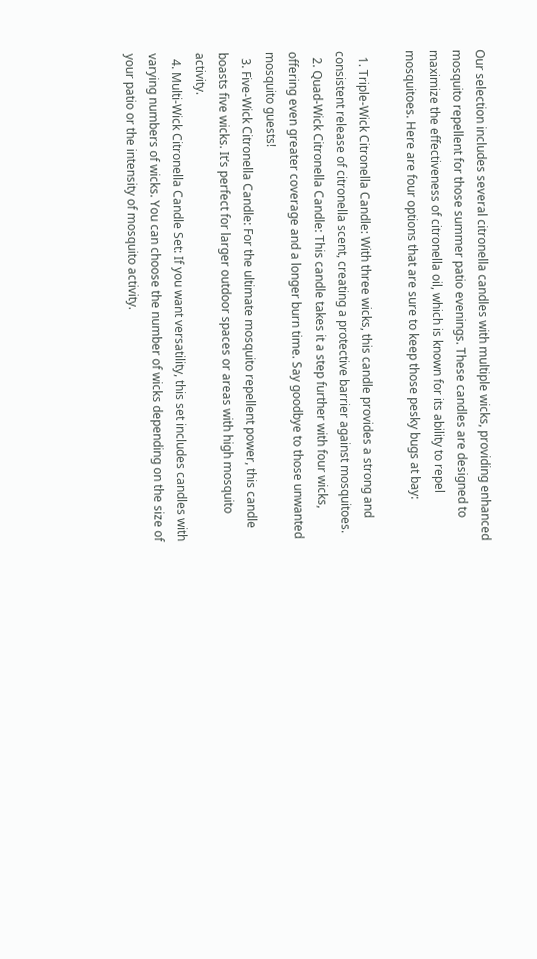Our selection includes several citronella candles with multiple wicks, providing enhanced mosquito repellent for those summer patio evenings. These candles are designed to maximize the effectiveness of citronella oil, which is known for its ability to repel mosquitoes. Here are four options that are sure to keep those pesky bugs at bay:

  1. Triple-Wick Citronella Candle: With three wicks, this candle provides a strong and consistent release of citronella scent, creating a protective barrier against mosquitoes.
  2. Quad-Wick Citronella Candle: This candle takes it a step further with four wicks, offering even greater coverage and a longer burn time. Say goodbye to those unwanted mosquito guests!
  3. Five-Wick Citronella Candle: For the ultimate mosquito repellent power, this candle boasts five wicks. It’s perfect for larger outdoor spaces or areas with high mosquito activity.
  4. Multi-Wick Citronella Candle Set: If you want versatility, this set includes candles with varying numbers of wicks. You can choose the number of wicks depending on the size of your patio or the intensity of mosquito activity.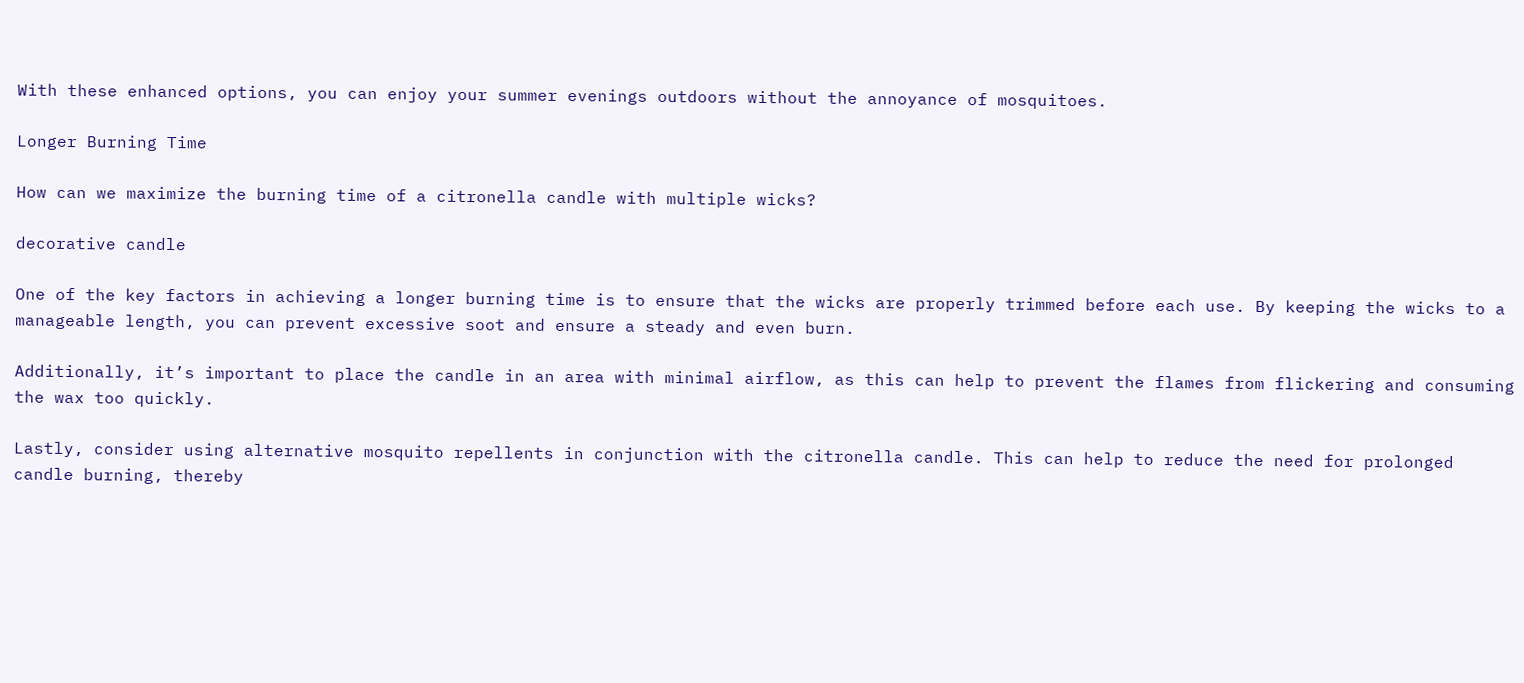With these enhanced options, you can enjoy your summer evenings outdoors without the annoyance of mosquitoes.

Longer Burning Time

How can we maximize the burning time of a citronella candle with multiple wicks?

decorative candle

One of the key factors in achieving a longer burning time is to ensure that the wicks are properly trimmed before each use. By keeping the wicks to a manageable length, you can prevent excessive soot and ensure a steady and even burn.

Additionally, it’s important to place the candle in an area with minimal airflow, as this can help to prevent the flames from flickering and consuming the wax too quickly.

Lastly, consider using alternative mosquito repellents in conjunction with the citronella candle. This can help to reduce the need for prolonged candle burning, thereby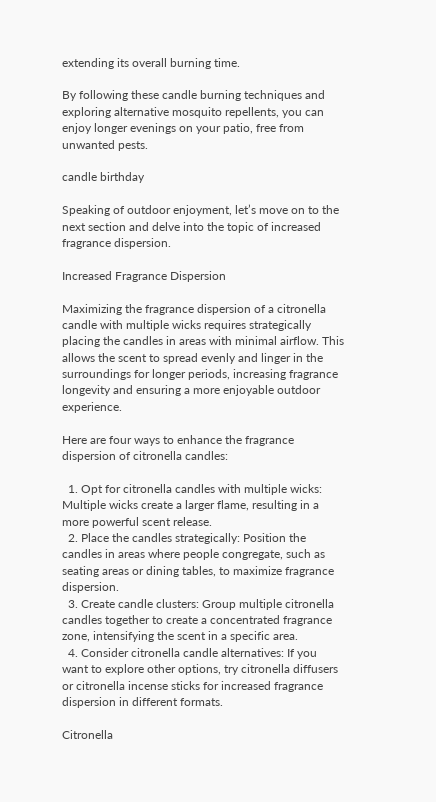extending its overall burning time.

By following these candle burning techniques and exploring alternative mosquito repellents, you can enjoy longer evenings on your patio, free from unwanted pests.

candle birthday

Speaking of outdoor enjoyment, let’s move on to the next section and delve into the topic of increased fragrance dispersion.

Increased Fragrance Dispersion

Maximizing the fragrance dispersion of a citronella candle with multiple wicks requires strategically placing the candles in areas with minimal airflow. This allows the scent to spread evenly and linger in the surroundings for longer periods, increasing fragrance longevity and ensuring a more enjoyable outdoor experience.

Here are four ways to enhance the fragrance dispersion of citronella candles:

  1. Opt for citronella candles with multiple wicks: Multiple wicks create a larger flame, resulting in a more powerful scent release.
  2. Place the candles strategically: Position the candles in areas where people congregate, such as seating areas or dining tables, to maximize fragrance dispersion.
  3. Create candle clusters: Group multiple citronella candles together to create a concentrated fragrance zone, intensifying the scent in a specific area.
  4. Consider citronella candle alternatives: If you want to explore other options, try citronella diffusers or citronella incense sticks for increased fragrance dispersion in different formats.

Citronella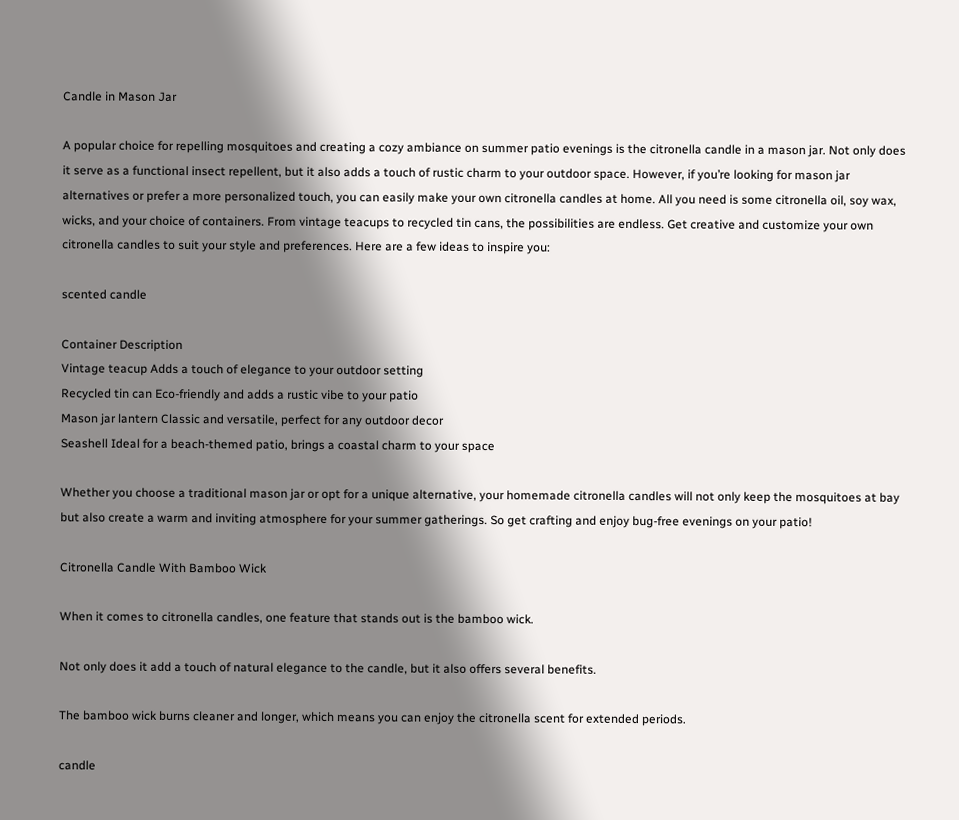Candle in Mason Jar

A popular choice for repelling mosquitoes and creating a cozy ambiance on summer patio evenings is the citronella candle in a mason jar. Not only does it serve as a functional insect repellent, but it also adds a touch of rustic charm to your outdoor space. However, if you’re looking for mason jar alternatives or prefer a more personalized touch, you can easily make your own citronella candles at home. All you need is some citronella oil, soy wax, wicks, and your choice of containers. From vintage teacups to recycled tin cans, the possibilities are endless. Get creative and customize your own citronella candles to suit your style and preferences. Here are a few ideas to inspire you:

scented candle

Container Description
Vintage teacup Adds a touch of elegance to your outdoor setting
Recycled tin can Eco-friendly and adds a rustic vibe to your patio
Mason jar lantern Classic and versatile, perfect for any outdoor decor
Seashell Ideal for a beach-themed patio, brings a coastal charm to your space

Whether you choose a traditional mason jar or opt for a unique alternative, your homemade citronella candles will not only keep the mosquitoes at bay but also create a warm and inviting atmosphere for your summer gatherings. So get crafting and enjoy bug-free evenings on your patio!

Citronella Candle With Bamboo Wick

When it comes to citronella candles, one feature that stands out is the bamboo wick.

Not only does it add a touch of natural elegance to the candle, but it also offers several benefits.

The bamboo wick burns cleaner and longer, which means you can enjoy the citronella scent for extended periods.

candle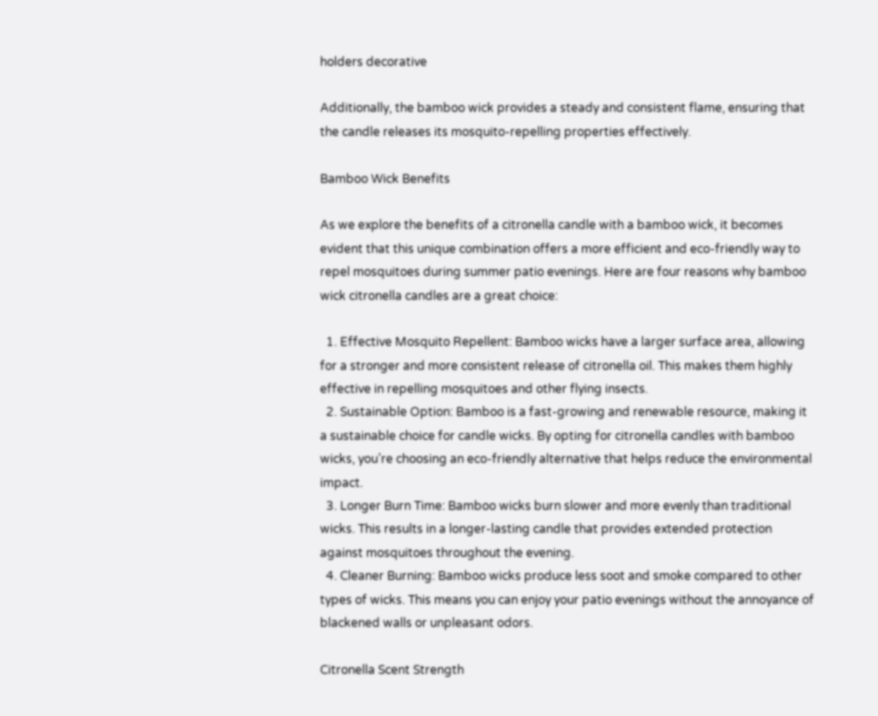holders decorative

Additionally, the bamboo wick provides a steady and consistent flame, ensuring that the candle releases its mosquito-repelling properties effectively.

Bamboo Wick Benefits

As we explore the benefits of a citronella candle with a bamboo wick, it becomes evident that this unique combination offers a more efficient and eco-friendly way to repel mosquitoes during summer patio evenings. Here are four reasons why bamboo wick citronella candles are a great choice:

  1. Effective Mosquito Repellent: Bamboo wicks have a larger surface area, allowing for a stronger and more consistent release of citronella oil. This makes them highly effective in repelling mosquitoes and other flying insects.
  2. Sustainable Option: Bamboo is a fast-growing and renewable resource, making it a sustainable choice for candle wicks. By opting for citronella candles with bamboo wicks, you’re choosing an eco-friendly alternative that helps reduce the environmental impact.
  3. Longer Burn Time: Bamboo wicks burn slower and more evenly than traditional wicks. This results in a longer-lasting candle that provides extended protection against mosquitoes throughout the evening.
  4. Cleaner Burning: Bamboo wicks produce less soot and smoke compared to other types of wicks. This means you can enjoy your patio evenings without the annoyance of blackened walls or unpleasant odors.

Citronella Scent Strength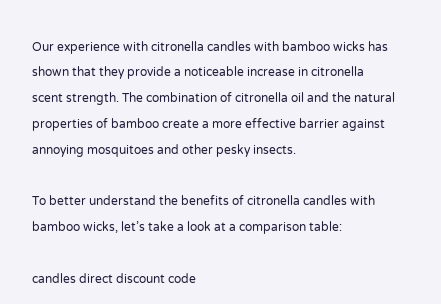Our experience with citronella candles with bamboo wicks has shown that they provide a noticeable increase in citronella scent strength. The combination of citronella oil and the natural properties of bamboo create a more effective barrier against annoying mosquitoes and other pesky insects.

To better understand the benefits of citronella candles with bamboo wicks, let’s take a look at a comparison table:

candles direct discount code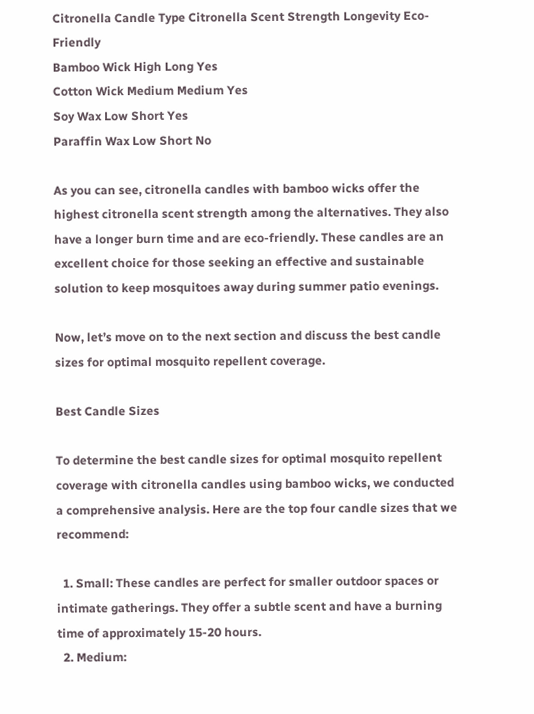Citronella Candle Type Citronella Scent Strength Longevity Eco-Friendly
Bamboo Wick High Long Yes
Cotton Wick Medium Medium Yes
Soy Wax Low Short Yes
Paraffin Wax Low Short No

As you can see, citronella candles with bamboo wicks offer the highest citronella scent strength among the alternatives. They also have a longer burn time and are eco-friendly. These candles are an excellent choice for those seeking an effective and sustainable solution to keep mosquitoes away during summer patio evenings.

Now, let’s move on to the next section and discuss the best candle sizes for optimal mosquito repellent coverage.

Best Candle Sizes

To determine the best candle sizes for optimal mosquito repellent coverage with citronella candles using bamboo wicks, we conducted a comprehensive analysis. Here are the top four candle sizes that we recommend:

  1. Small: These candles are perfect for smaller outdoor spaces or intimate gatherings. They offer a subtle scent and have a burning time of approximately 15-20 hours.
  2. Medium: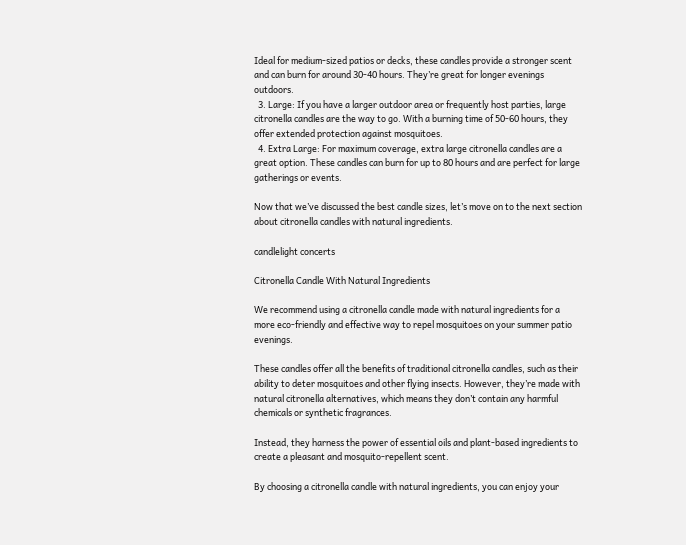Ideal for medium-sized patios or decks, these candles provide a stronger scent and can burn for around 30-40 hours. They’re great for longer evenings outdoors.
  3. Large: If you have a larger outdoor area or frequently host parties, large citronella candles are the way to go. With a burning time of 50-60 hours, they offer extended protection against mosquitoes.
  4. Extra Large: For maximum coverage, extra large citronella candles are a great option. These candles can burn for up to 80 hours and are perfect for large gatherings or events.

Now that we’ve discussed the best candle sizes, let’s move on to the next section about citronella candles with natural ingredients.

candlelight concerts

Citronella Candle With Natural Ingredients

We recommend using a citronella candle made with natural ingredients for a more eco-friendly and effective way to repel mosquitoes on your summer patio evenings.

These candles offer all the benefits of traditional citronella candles, such as their ability to deter mosquitoes and other flying insects. However, they’re made with natural citronella alternatives, which means they don’t contain any harmful chemicals or synthetic fragrances.

Instead, they harness the power of essential oils and plant-based ingredients to create a pleasant and mosquito-repellent scent.

By choosing a citronella candle with natural ingredients, you can enjoy your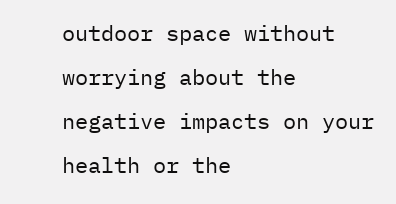outdoor space without worrying about the negative impacts on your health or the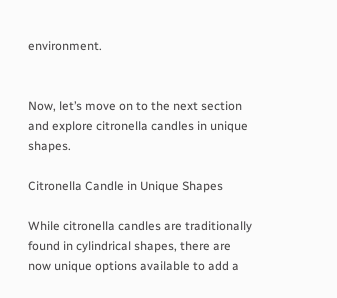environment.


Now, let’s move on to the next section and explore citronella candles in unique shapes.

Citronella Candle in Unique Shapes

While citronella candles are traditionally found in cylindrical shapes, there are now unique options available to add a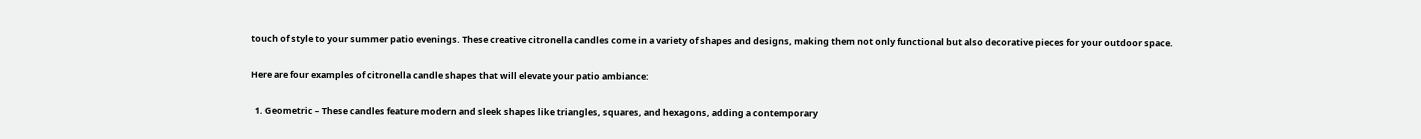touch of style to your summer patio evenings. These creative citronella candles come in a variety of shapes and designs, making them not only functional but also decorative pieces for your outdoor space.

Here are four examples of citronella candle shapes that will elevate your patio ambiance:

  1. Geometric – These candles feature modern and sleek shapes like triangles, squares, and hexagons, adding a contemporary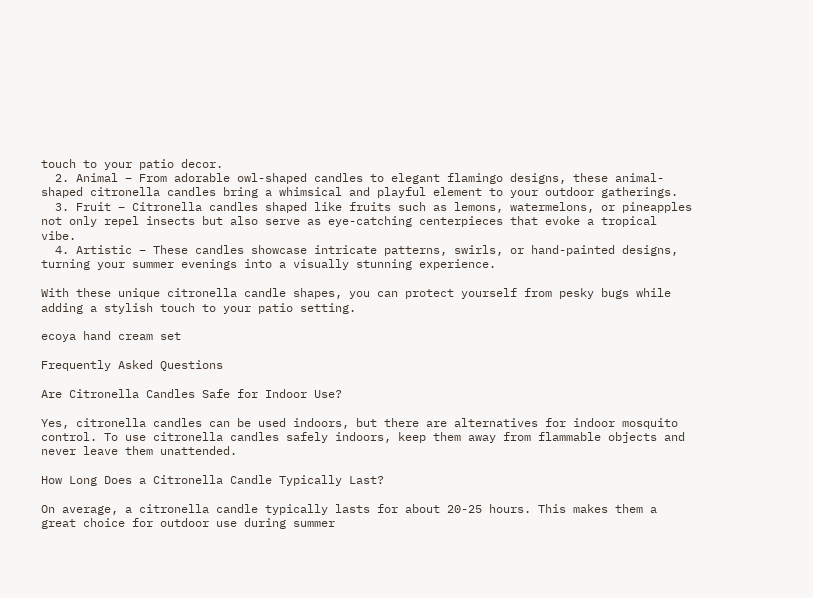touch to your patio decor.
  2. Animal – From adorable owl-shaped candles to elegant flamingo designs, these animal-shaped citronella candles bring a whimsical and playful element to your outdoor gatherings.
  3. Fruit – Citronella candles shaped like fruits such as lemons, watermelons, or pineapples not only repel insects but also serve as eye-catching centerpieces that evoke a tropical vibe.
  4. Artistic – These candles showcase intricate patterns, swirls, or hand-painted designs, turning your summer evenings into a visually stunning experience.

With these unique citronella candle shapes, you can protect yourself from pesky bugs while adding a stylish touch to your patio setting.

ecoya hand cream set

Frequently Asked Questions

Are Citronella Candles Safe for Indoor Use?

Yes, citronella candles can be used indoors, but there are alternatives for indoor mosquito control. To use citronella candles safely indoors, keep them away from flammable objects and never leave them unattended.

How Long Does a Citronella Candle Typically Last?

On average, a citronella candle typically lasts for about 20-25 hours. This makes them a great choice for outdoor use during summer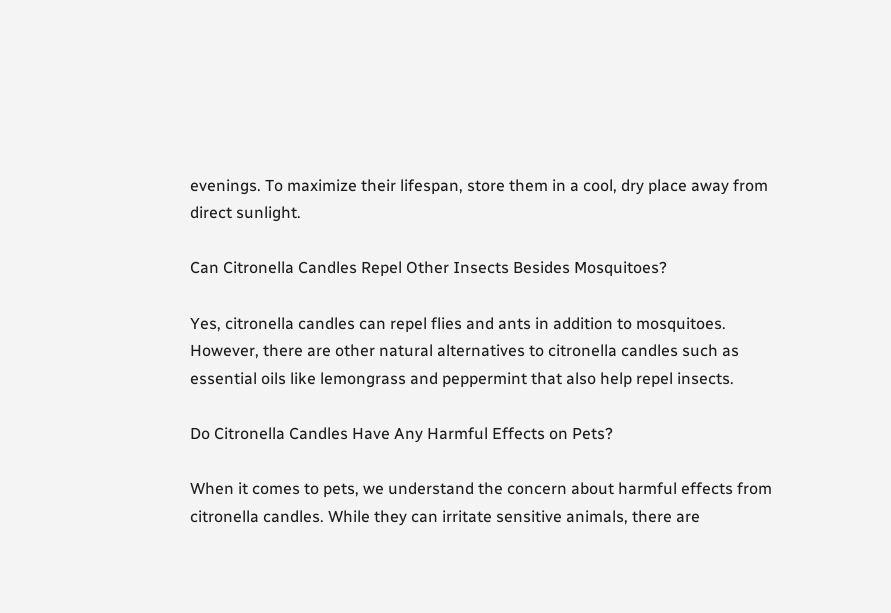evenings. To maximize their lifespan, store them in a cool, dry place away from direct sunlight.

Can Citronella Candles Repel Other Insects Besides Mosquitoes?

Yes, citronella candles can repel flies and ants in addition to mosquitoes. However, there are other natural alternatives to citronella candles such as essential oils like lemongrass and peppermint that also help repel insects.

Do Citronella Candles Have Any Harmful Effects on Pets?

When it comes to pets, we understand the concern about harmful effects from citronella candles. While they can irritate sensitive animals, there are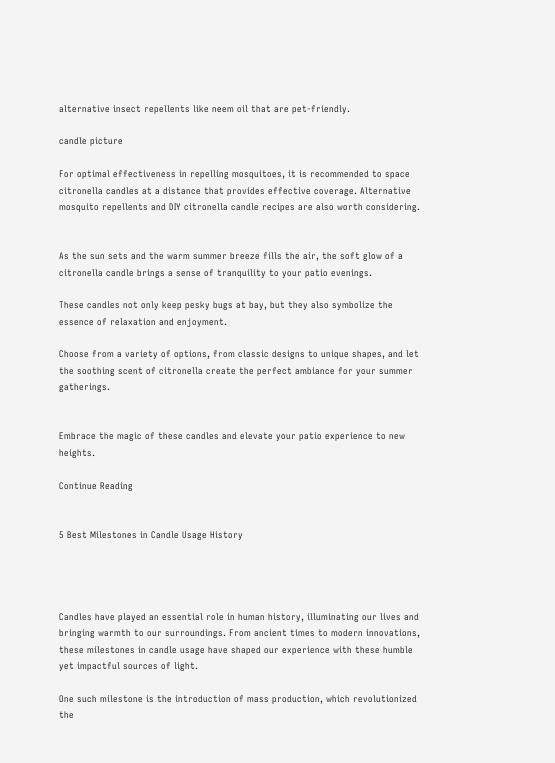alternative insect repellents like neem oil that are pet-friendly.

candle picture

For optimal effectiveness in repelling mosquitoes, it is recommended to space citronella candles at a distance that provides effective coverage. Alternative mosquito repellents and DIY citronella candle recipes are also worth considering.


As the sun sets and the warm summer breeze fills the air, the soft glow of a citronella candle brings a sense of tranquility to your patio evenings.

These candles not only keep pesky bugs at bay, but they also symbolize the essence of relaxation and enjoyment.

Choose from a variety of options, from classic designs to unique shapes, and let the soothing scent of citronella create the perfect ambiance for your summer gatherings.


Embrace the magic of these candles and elevate your patio experience to new heights.

Continue Reading


5 Best Milestones in Candle Usage History




Candles have played an essential role in human history, illuminating our lives and bringing warmth to our surroundings. From ancient times to modern innovations, these milestones in candle usage have shaped our experience with these humble yet impactful sources of light.

One such milestone is the introduction of mass production, which revolutionized the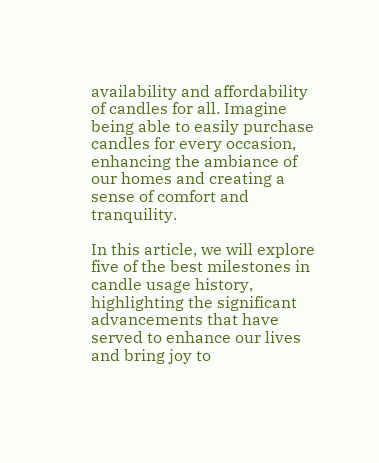availability and affordability of candles for all. Imagine being able to easily purchase candles for every occasion, enhancing the ambiance of our homes and creating a sense of comfort and tranquility.

In this article, we will explore five of the best milestones in candle usage history, highlighting the significant advancements that have served to enhance our lives and bring joy to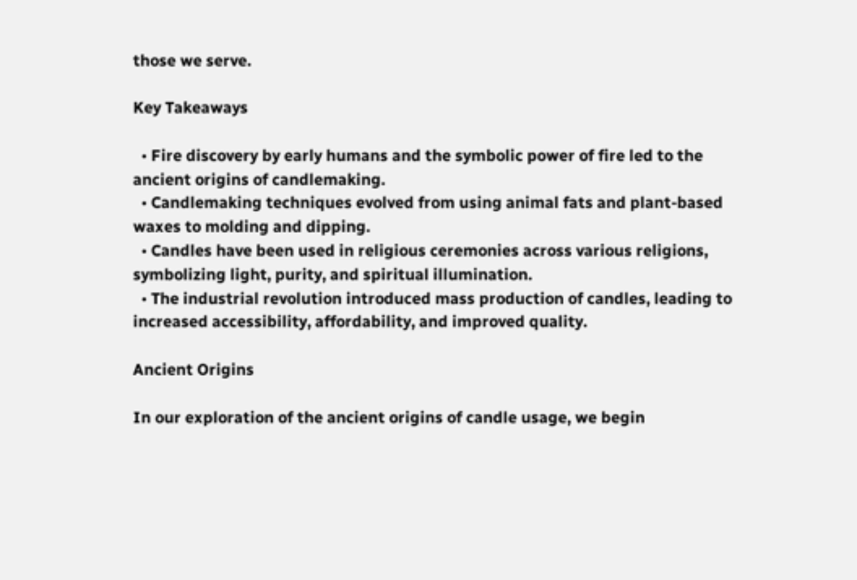those we serve.

Key Takeaways

  • Fire discovery by early humans and the symbolic power of fire led to the ancient origins of candlemaking.
  • Candlemaking techniques evolved from using animal fats and plant-based waxes to molding and dipping.
  • Candles have been used in religious ceremonies across various religions, symbolizing light, purity, and spiritual illumination.
  • The industrial revolution introduced mass production of candles, leading to increased accessibility, affordability, and improved quality.

Ancient Origins

In our exploration of the ancient origins of candle usage, we begin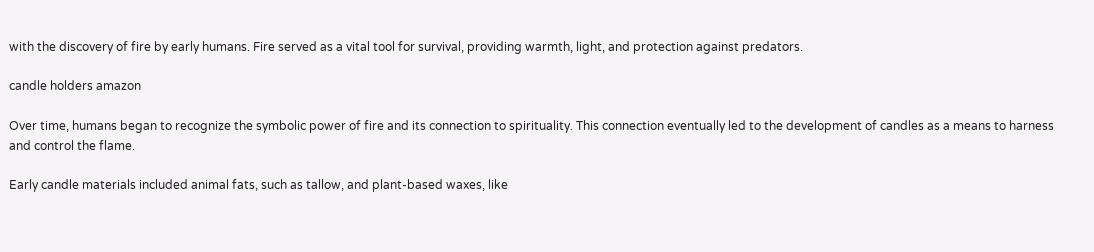with the discovery of fire by early humans. Fire served as a vital tool for survival, providing warmth, light, and protection against predators.

candle holders amazon

Over time, humans began to recognize the symbolic power of fire and its connection to spirituality. This connection eventually led to the development of candles as a means to harness and control the flame.

Early candle materials included animal fats, such as tallow, and plant-based waxes, like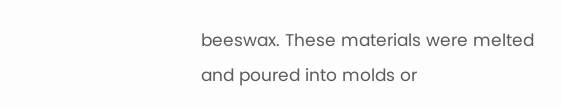beeswax. These materials were melted and poured into molds or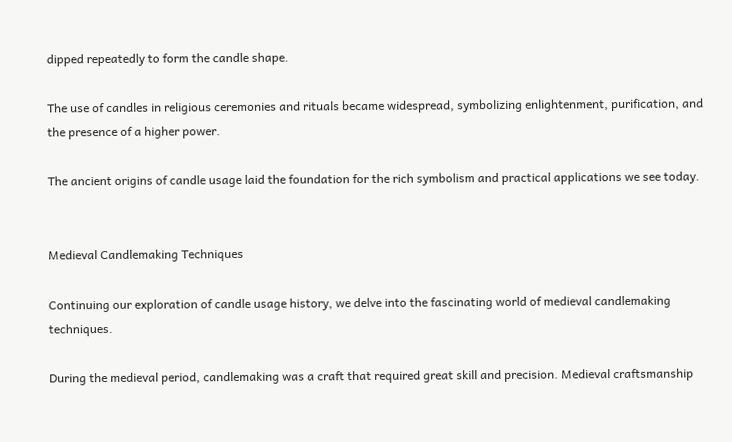dipped repeatedly to form the candle shape.

The use of candles in religious ceremonies and rituals became widespread, symbolizing enlightenment, purification, and the presence of a higher power.

The ancient origins of candle usage laid the foundation for the rich symbolism and practical applications we see today.


Medieval Candlemaking Techniques

Continuing our exploration of candle usage history, we delve into the fascinating world of medieval candlemaking techniques.

During the medieval period, candlemaking was a craft that required great skill and precision. Medieval craftsmanship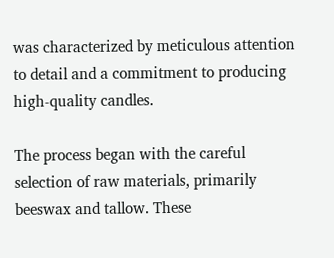was characterized by meticulous attention to detail and a commitment to producing high-quality candles.

The process began with the careful selection of raw materials, primarily beeswax and tallow. These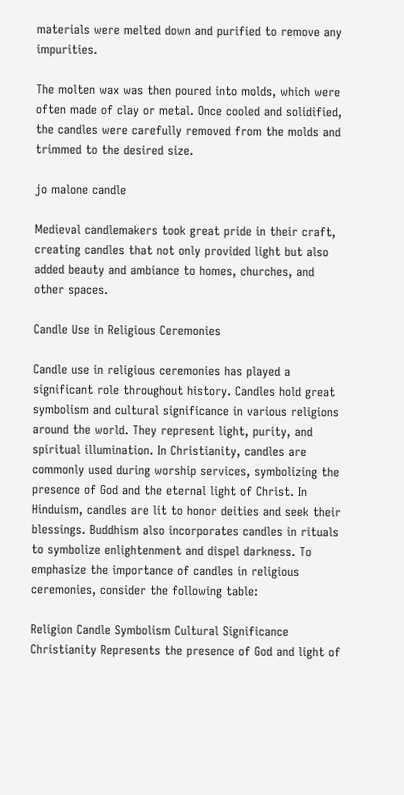materials were melted down and purified to remove any impurities.

The molten wax was then poured into molds, which were often made of clay or metal. Once cooled and solidified, the candles were carefully removed from the molds and trimmed to the desired size.

jo malone candle

Medieval candlemakers took great pride in their craft, creating candles that not only provided light but also added beauty and ambiance to homes, churches, and other spaces.

Candle Use in Religious Ceremonies

Candle use in religious ceremonies has played a significant role throughout history. Candles hold great symbolism and cultural significance in various religions around the world. They represent light, purity, and spiritual illumination. In Christianity, candles are commonly used during worship services, symbolizing the presence of God and the eternal light of Christ. In Hinduism, candles are lit to honor deities and seek their blessings. Buddhism also incorporates candles in rituals to symbolize enlightenment and dispel darkness. To emphasize the importance of candles in religious ceremonies, consider the following table:

Religion Candle Symbolism Cultural Significance
Christianity Represents the presence of God and light of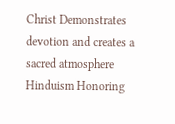Christ Demonstrates devotion and creates a sacred atmosphere
Hinduism Honoring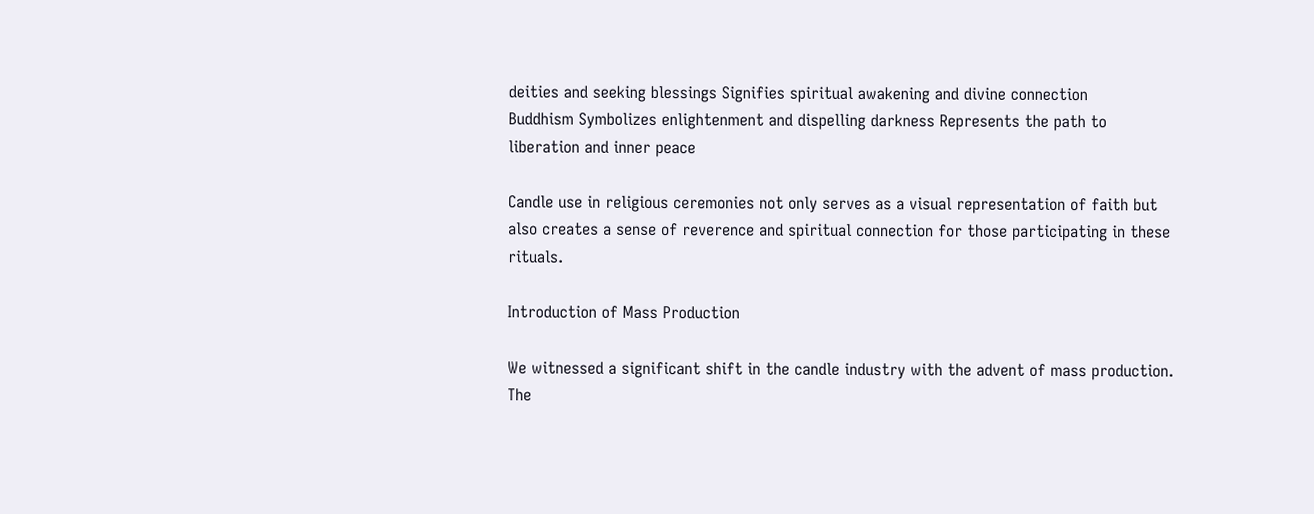deities and seeking blessings Signifies spiritual awakening and divine connection
Buddhism Symbolizes enlightenment and dispelling darkness Represents the path to liberation and inner peace

Candle use in religious ceremonies not only serves as a visual representation of faith but also creates a sense of reverence and spiritual connection for those participating in these rituals.

Introduction of Mass Production

We witnessed a significant shift in the candle industry with the advent of mass production. The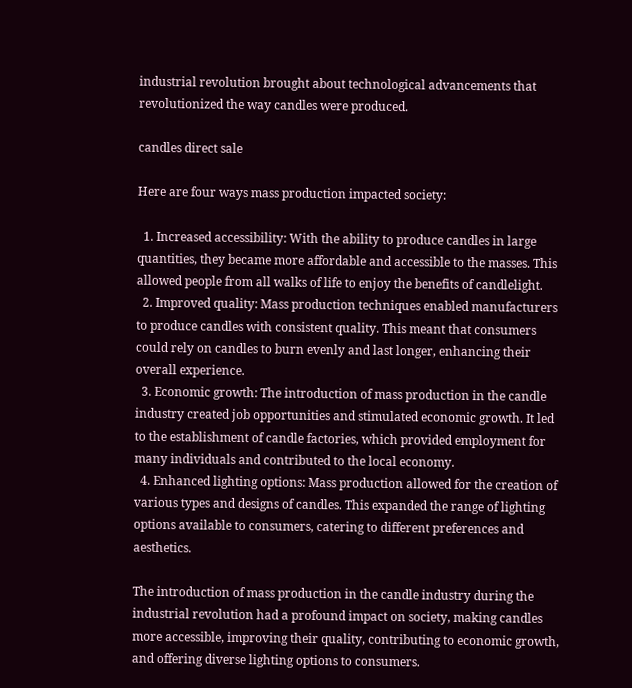industrial revolution brought about technological advancements that revolutionized the way candles were produced.

candles direct sale

Here are four ways mass production impacted society:

  1. Increased accessibility: With the ability to produce candles in large quantities, they became more affordable and accessible to the masses. This allowed people from all walks of life to enjoy the benefits of candlelight.
  2. Improved quality: Mass production techniques enabled manufacturers to produce candles with consistent quality. This meant that consumers could rely on candles to burn evenly and last longer, enhancing their overall experience.
  3. Economic growth: The introduction of mass production in the candle industry created job opportunities and stimulated economic growth. It led to the establishment of candle factories, which provided employment for many individuals and contributed to the local economy.
  4. Enhanced lighting options: Mass production allowed for the creation of various types and designs of candles. This expanded the range of lighting options available to consumers, catering to different preferences and aesthetics.

The introduction of mass production in the candle industry during the industrial revolution had a profound impact on society, making candles more accessible, improving their quality, contributing to economic growth, and offering diverse lighting options to consumers.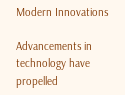Modern Innovations

Advancements in technology have propelled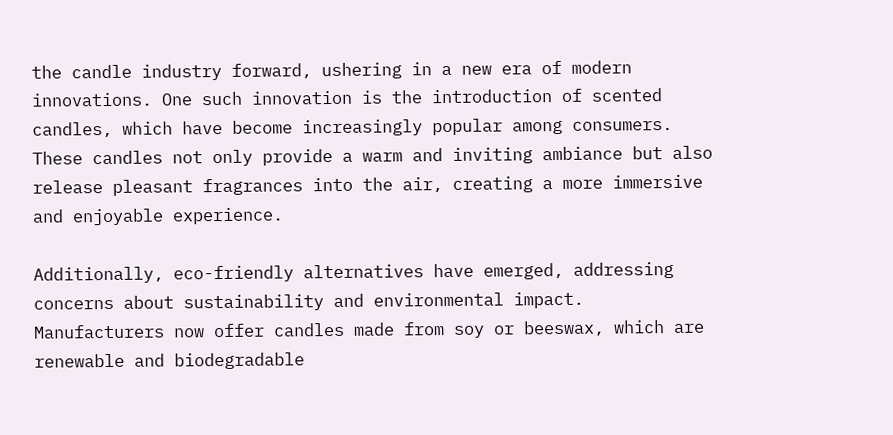the candle industry forward, ushering in a new era of modern innovations. One such innovation is the introduction of scented candles, which have become increasingly popular among consumers. These candles not only provide a warm and inviting ambiance but also release pleasant fragrances into the air, creating a more immersive and enjoyable experience.

Additionally, eco-friendly alternatives have emerged, addressing concerns about sustainability and environmental impact. Manufacturers now offer candles made from soy or beeswax, which are renewable and biodegradable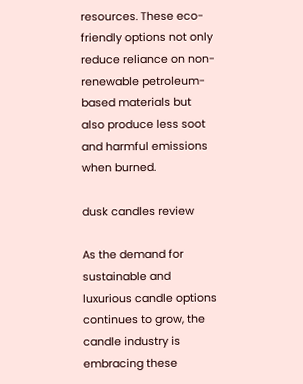resources. These eco-friendly options not only reduce reliance on non-renewable petroleum-based materials but also produce less soot and harmful emissions when burned.

dusk candles review

As the demand for sustainable and luxurious candle options continues to grow, the candle industry is embracing these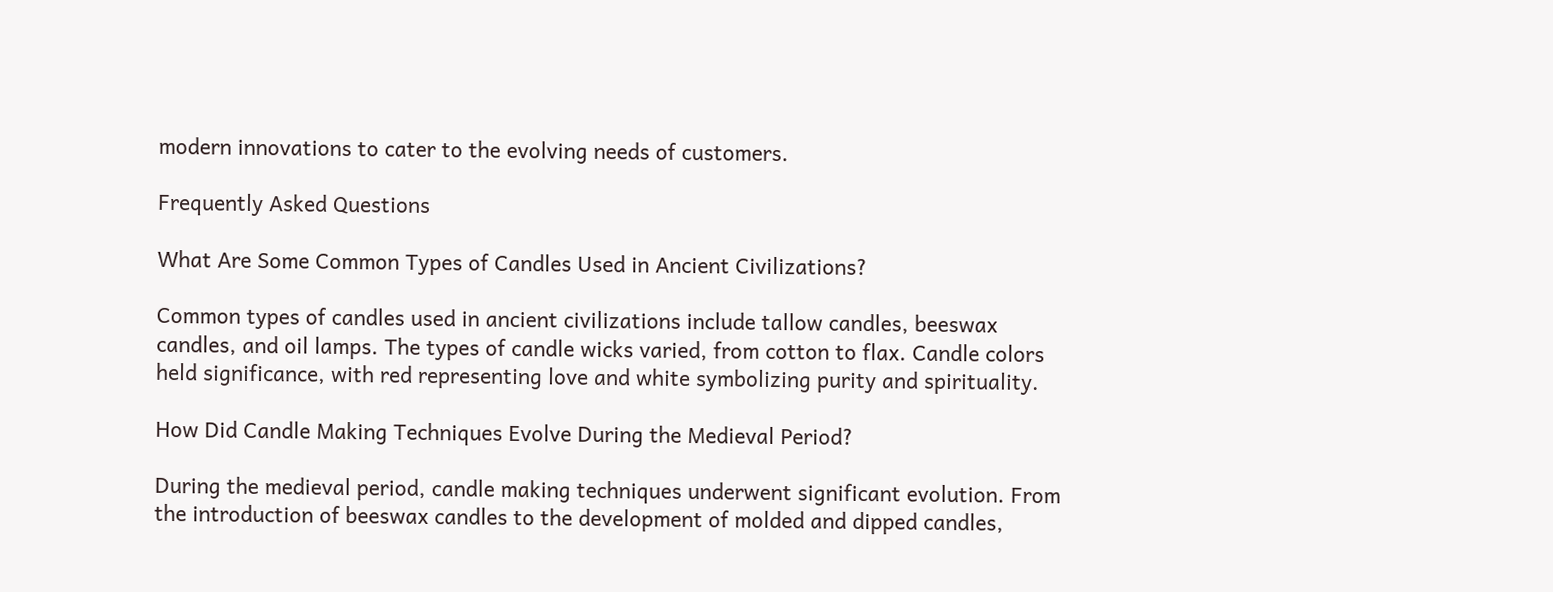modern innovations to cater to the evolving needs of customers.

Frequently Asked Questions

What Are Some Common Types of Candles Used in Ancient Civilizations?

Common types of candles used in ancient civilizations include tallow candles, beeswax candles, and oil lamps. The types of candle wicks varied, from cotton to flax. Candle colors held significance, with red representing love and white symbolizing purity and spirituality.

How Did Candle Making Techniques Evolve During the Medieval Period?

During the medieval period, candle making techniques underwent significant evolution. From the introduction of beeswax candles to the development of molded and dipped candles,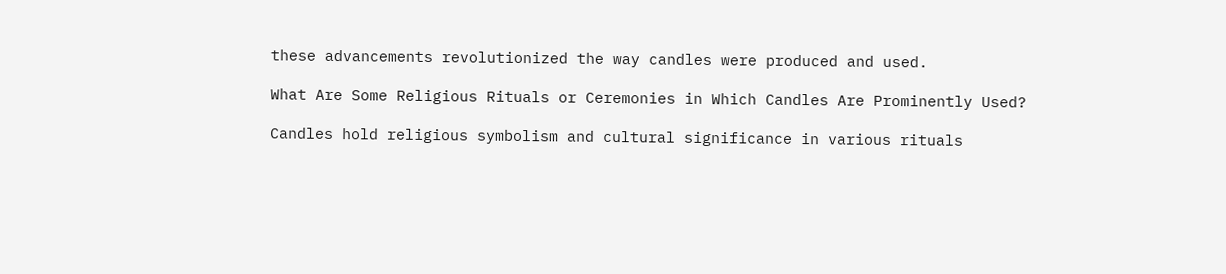these advancements revolutionized the way candles were produced and used.

What Are Some Religious Rituals or Ceremonies in Which Candles Are Prominently Used?

Candles hold religious symbolism and cultural significance in various rituals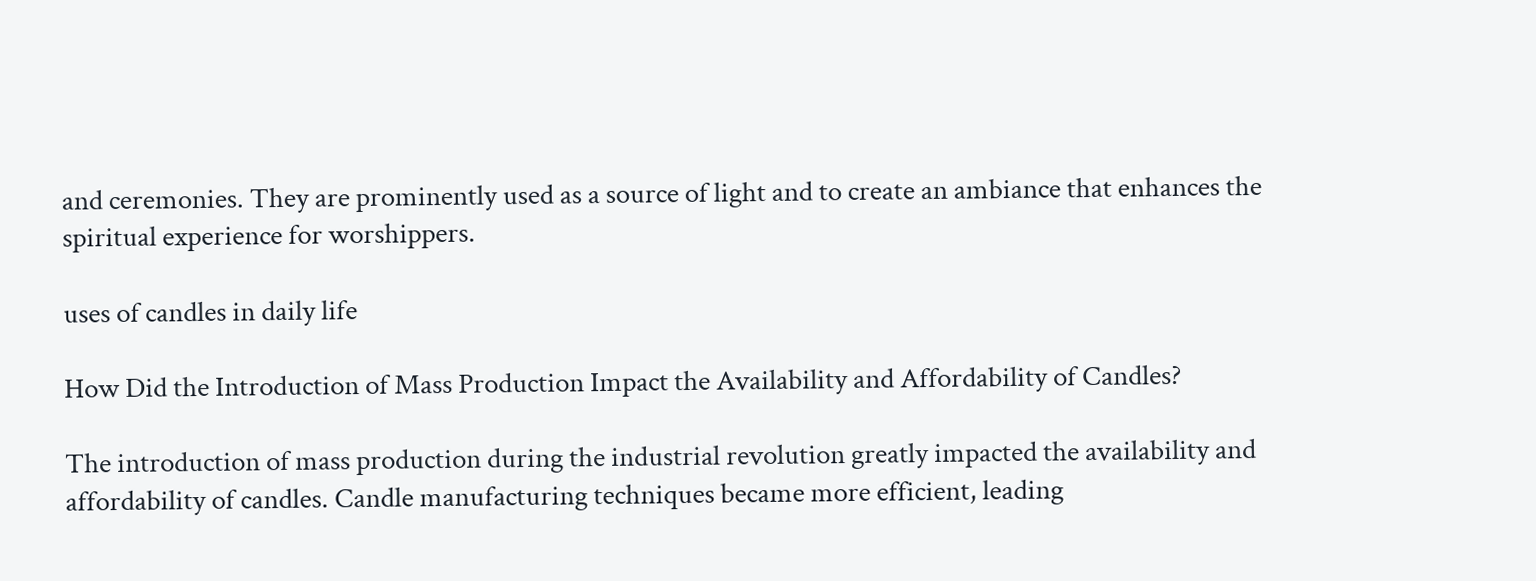and ceremonies. They are prominently used as a source of light and to create an ambiance that enhances the spiritual experience for worshippers.

uses of candles in daily life

How Did the Introduction of Mass Production Impact the Availability and Affordability of Candles?

The introduction of mass production during the industrial revolution greatly impacted the availability and affordability of candles. Candle manufacturing techniques became more efficient, leading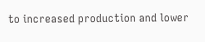to increased production and lower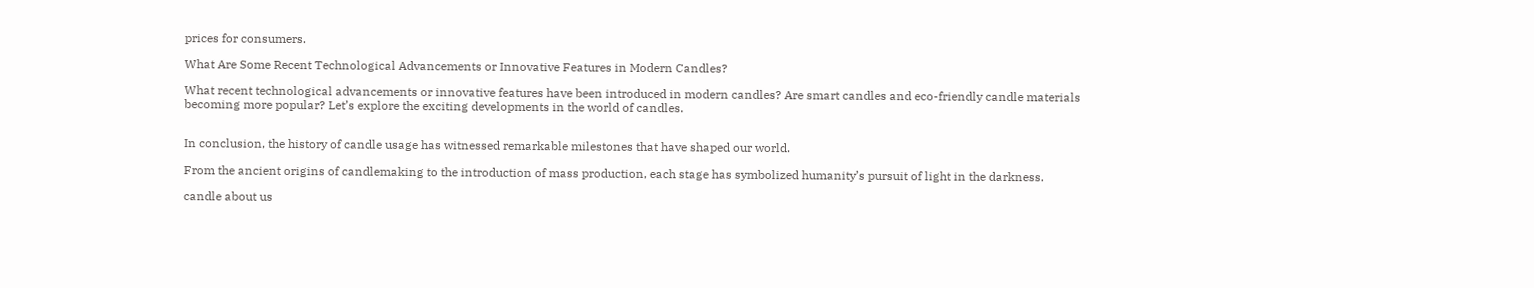prices for consumers.

What Are Some Recent Technological Advancements or Innovative Features in Modern Candles?

What recent technological advancements or innovative features have been introduced in modern candles? Are smart candles and eco-friendly candle materials becoming more popular? Let’s explore the exciting developments in the world of candles.


In conclusion, the history of candle usage has witnessed remarkable milestones that have shaped our world.

From the ancient origins of candlemaking to the introduction of mass production, each stage has symbolized humanity’s pursuit of light in the darkness.

candle about us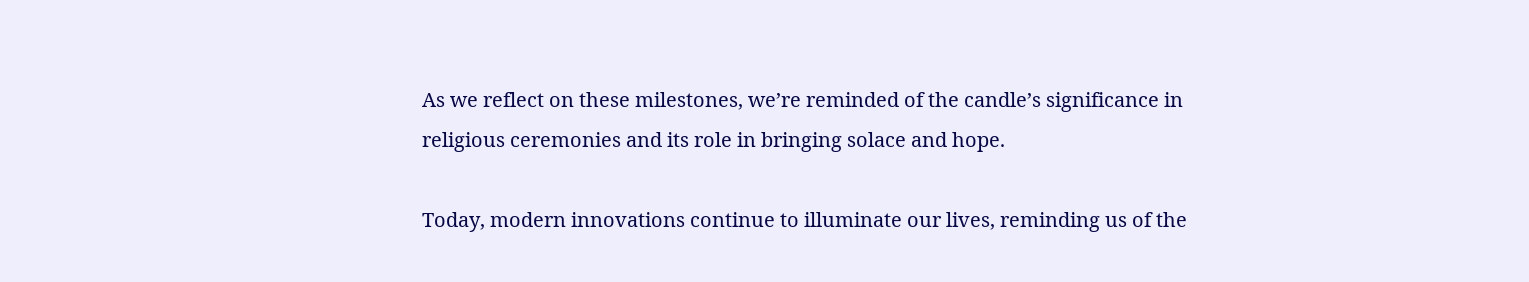As we reflect on these milestones, we’re reminded of the candle’s significance in religious ceremonies and its role in bringing solace and hope.

Today, modern innovations continue to illuminate our lives, reminding us of the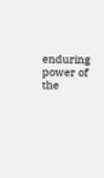enduring power of the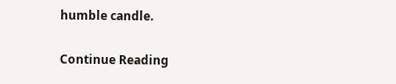humble candle.

Continue Reading